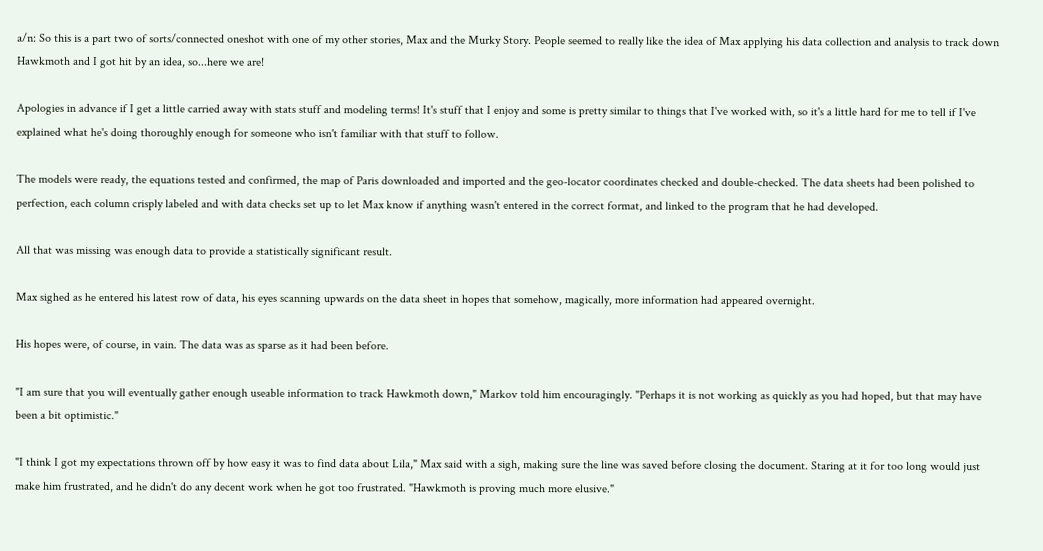a/n: So this is a part two of sorts/connected oneshot with one of my other stories, Max and the Murky Story. People seemed to really like the idea of Max applying his data collection and analysis to track down Hawkmoth and I got hit by an idea, so...here we are!

Apologies in advance if I get a little carried away with stats stuff and modeling terms! It's stuff that I enjoy and some is pretty similar to things that I've worked with, so it's a little hard for me to tell if I've explained what he's doing thoroughly enough for someone who isn't familiar with that stuff to follow.

The models were ready, the equations tested and confirmed, the map of Paris downloaded and imported and the geo-locator coordinates checked and double-checked. The data sheets had been polished to perfection, each column crisply labeled and with data checks set up to let Max know if anything wasn't entered in the correct format, and linked to the program that he had developed.

All that was missing was enough data to provide a statistically significant result.

Max sighed as he entered his latest row of data, his eyes scanning upwards on the data sheet in hopes that somehow, magically, more information had appeared overnight.

His hopes were, of course, in vain. The data was as sparse as it had been before.

"I am sure that you will eventually gather enough useable information to track Hawkmoth down," Markov told him encouragingly. "Perhaps it is not working as quickly as you had hoped, but that may have been a bit optimistic."

"I think I got my expectations thrown off by how easy it was to find data about Lila," Max said with a sigh, making sure the line was saved before closing the document. Staring at it for too long would just make him frustrated, and he didn't do any decent work when he got too frustrated. "Hawkmoth is proving much more elusive."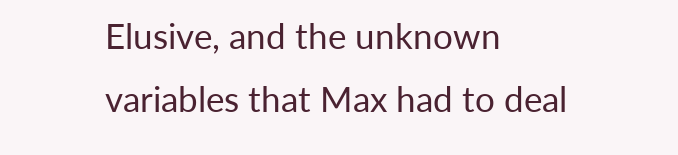Elusive, and the unknown variables that Max had to deal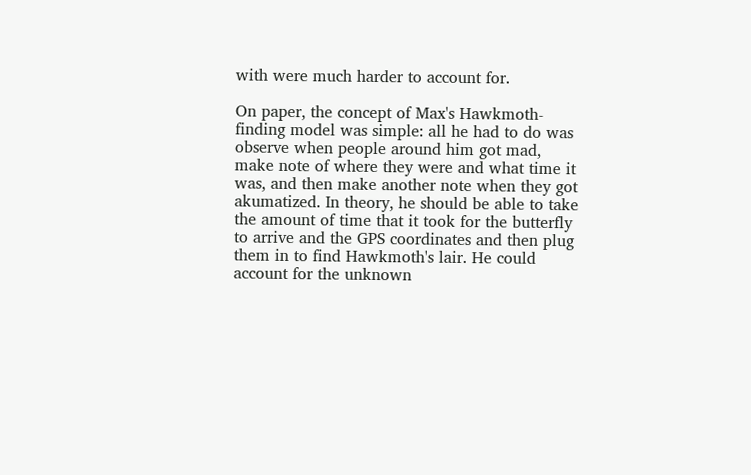with were much harder to account for.

On paper, the concept of Max's Hawkmoth-finding model was simple: all he had to do was observe when people around him got mad, make note of where they were and what time it was, and then make another note when they got akumatized. In theory, he should be able to take the amount of time that it took for the butterfly to arrive and the GPS coordinates and then plug them in to find Hawkmoth's lair. He could account for the unknown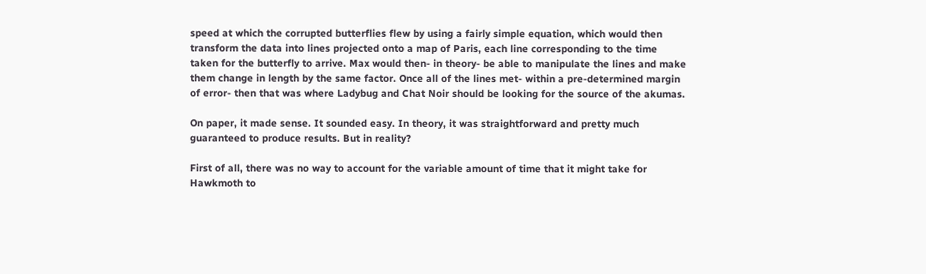speed at which the corrupted butterflies flew by using a fairly simple equation, which would then transform the data into lines projected onto a map of Paris, each line corresponding to the time taken for the butterfly to arrive. Max would then- in theory- be able to manipulate the lines and make them change in length by the same factor. Once all of the lines met- within a pre-determined margin of error- then that was where Ladybug and Chat Noir should be looking for the source of the akumas.

On paper, it made sense. It sounded easy. In theory, it was straightforward and pretty much guaranteed to produce results. But in reality?

First of all, there was no way to account for the variable amount of time that it might take for Hawkmoth to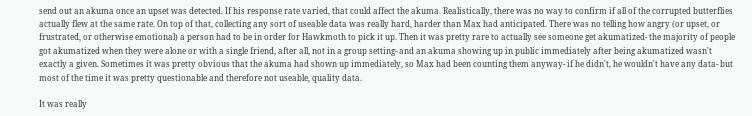send out an akuma once an upset was detected. If his response rate varied, that could affect the akuma. Realistically, there was no way to confirm if all of the corrupted butterflies actually flew at the same rate. On top of that, collecting any sort of useable data was really hard, harder than Max had anticipated. There was no telling how angry (or upset, or frustrated, or otherwise emotional) a person had to be in order for Hawkmoth to pick it up. Then it was pretty rare to actually see someone get akumatized- the majority of people got akumatized when they were alone or with a single friend, after all, not in a group setting- and an akuma showing up in public immediately after being akumatized wasn't exactly a given. Sometimes it was pretty obvious that the akuma had shown up immediately, so Max had been counting them anyway- if he didn't, he wouldn't have any data- but most of the time it was pretty questionable and therefore not useable, quality data.

It was really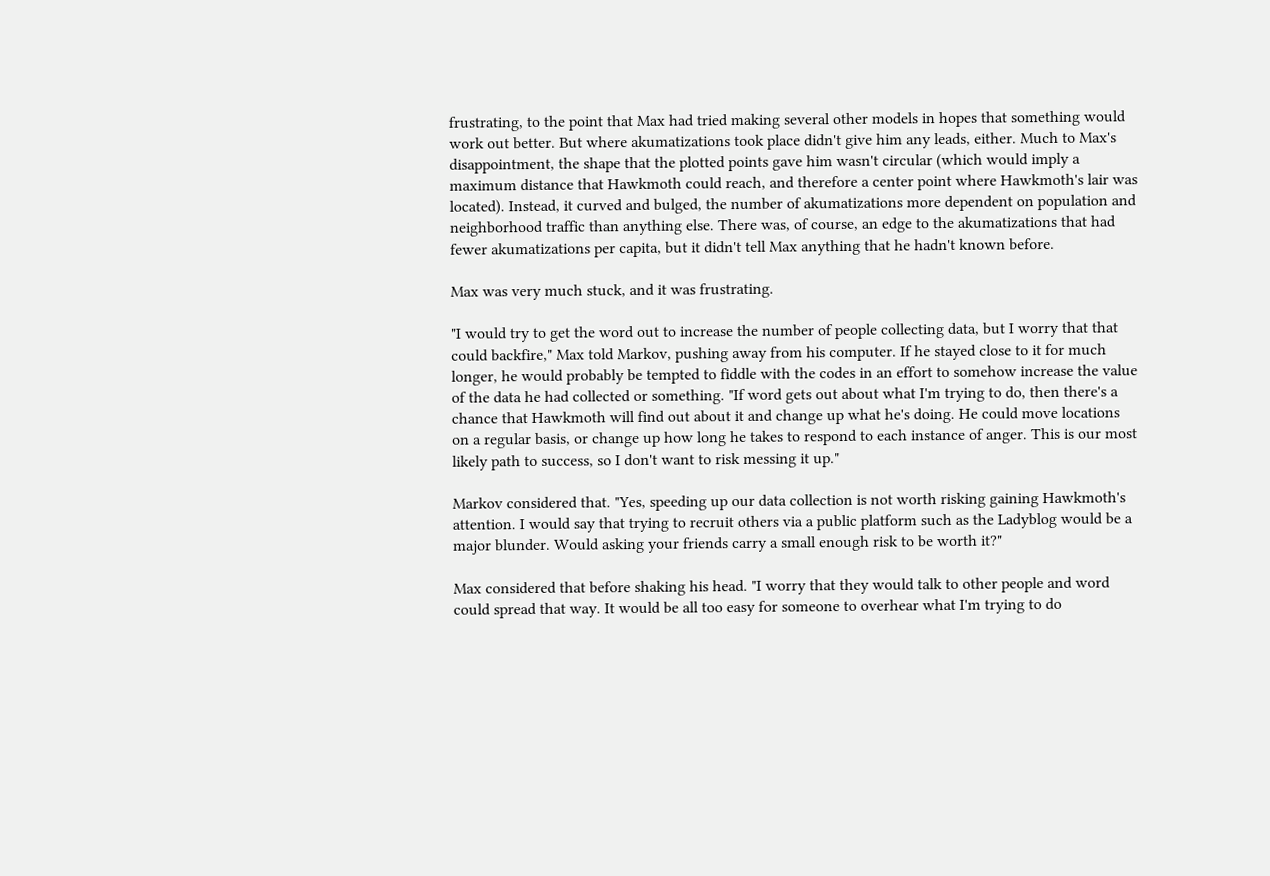frustrating, to the point that Max had tried making several other models in hopes that something would work out better. But where akumatizations took place didn't give him any leads, either. Much to Max's disappointment, the shape that the plotted points gave him wasn't circular (which would imply a maximum distance that Hawkmoth could reach, and therefore a center point where Hawkmoth's lair was located). Instead, it curved and bulged, the number of akumatizations more dependent on population and neighborhood traffic than anything else. There was, of course, an edge to the akumatizations that had fewer akumatizations per capita, but it didn't tell Max anything that he hadn't known before.

Max was very much stuck, and it was frustrating.

"I would try to get the word out to increase the number of people collecting data, but I worry that that could backfire," Max told Markov, pushing away from his computer. If he stayed close to it for much longer, he would probably be tempted to fiddle with the codes in an effort to somehow increase the value of the data he had collected or something. "If word gets out about what I'm trying to do, then there's a chance that Hawkmoth will find out about it and change up what he's doing. He could move locations on a regular basis, or change up how long he takes to respond to each instance of anger. This is our most likely path to success, so I don't want to risk messing it up."

Markov considered that. "Yes, speeding up our data collection is not worth risking gaining Hawkmoth's attention. I would say that trying to recruit others via a public platform such as the Ladyblog would be a major blunder. Would asking your friends carry a small enough risk to be worth it?"

Max considered that before shaking his head. "I worry that they would talk to other people and word could spread that way. It would be all too easy for someone to overhear what I'm trying to do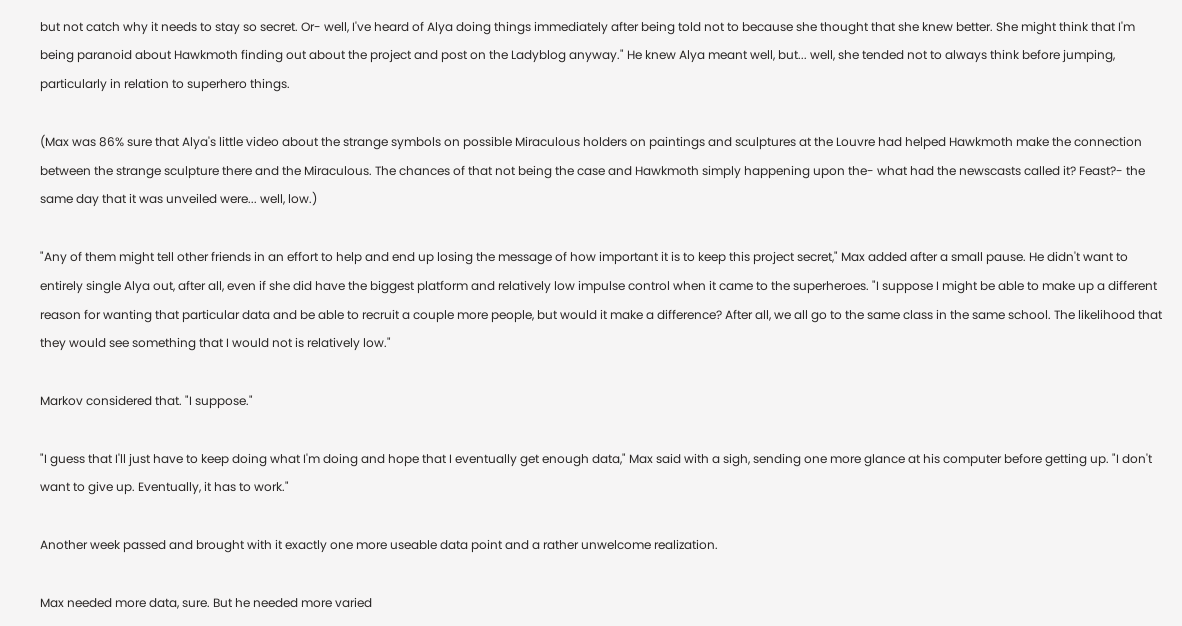but not catch why it needs to stay so secret. Or- well, I've heard of Alya doing things immediately after being told not to because she thought that she knew better. She might think that I'm being paranoid about Hawkmoth finding out about the project and post on the Ladyblog anyway." He knew Alya meant well, but... well, she tended not to always think before jumping, particularly in relation to superhero things.

(Max was 86% sure that Alya's little video about the strange symbols on possible Miraculous holders on paintings and sculptures at the Louvre had helped Hawkmoth make the connection between the strange sculpture there and the Miraculous. The chances of that not being the case and Hawkmoth simply happening upon the- what had the newscasts called it? Feast?- the same day that it was unveiled were... well, low.)

"Any of them might tell other friends in an effort to help and end up losing the message of how important it is to keep this project secret," Max added after a small pause. He didn't want to entirely single Alya out, after all, even if she did have the biggest platform and relatively low impulse control when it came to the superheroes. "I suppose I might be able to make up a different reason for wanting that particular data and be able to recruit a couple more people, but would it make a difference? After all, we all go to the same class in the same school. The likelihood that they would see something that I would not is relatively low."

Markov considered that. "I suppose."

"I guess that I'll just have to keep doing what I'm doing and hope that I eventually get enough data," Max said with a sigh, sending one more glance at his computer before getting up. "I don't want to give up. Eventually, it has to work."

Another week passed and brought with it exactly one more useable data point and a rather unwelcome realization.

Max needed more data, sure. But he needed more varied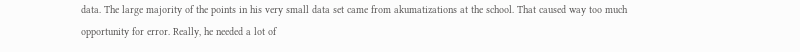data. The large majority of the points in his very small data set came from akumatizations at the school. That caused way too much opportunity for error. Really, he needed a lot of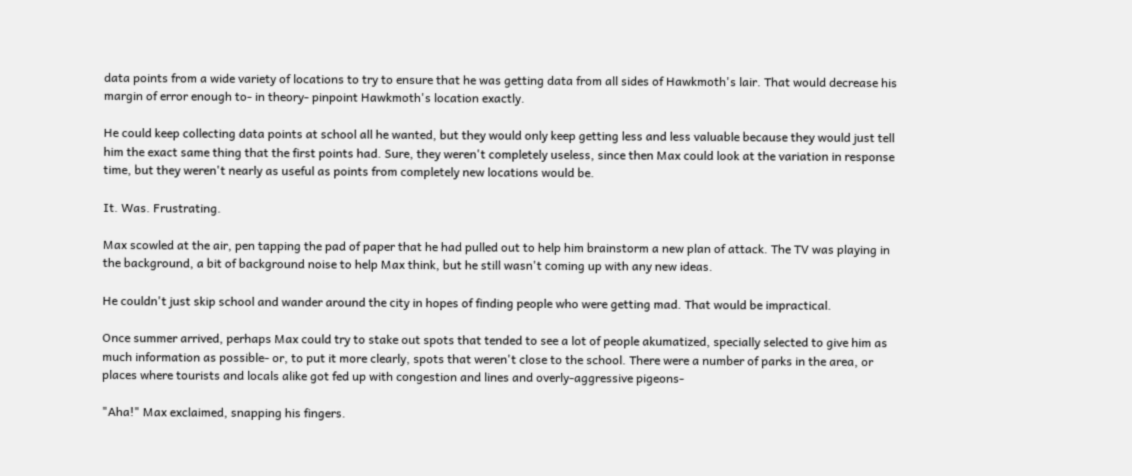data points from a wide variety of locations to try to ensure that he was getting data from all sides of Hawkmoth's lair. That would decrease his margin of error enough to- in theory- pinpoint Hawkmoth's location exactly.

He could keep collecting data points at school all he wanted, but they would only keep getting less and less valuable because they would just tell him the exact same thing that the first points had. Sure, they weren't completely useless, since then Max could look at the variation in response time, but they weren't nearly as useful as points from completely new locations would be.

It. Was. Frustrating.

Max scowled at the air, pen tapping the pad of paper that he had pulled out to help him brainstorm a new plan of attack. The TV was playing in the background, a bit of background noise to help Max think, but he still wasn't coming up with any new ideas.

He couldn't just skip school and wander around the city in hopes of finding people who were getting mad. That would be impractical.

Once summer arrived, perhaps Max could try to stake out spots that tended to see a lot of people akumatized, specially selected to give him as much information as possible- or, to put it more clearly, spots that weren't close to the school. There were a number of parks in the area, or places where tourists and locals alike got fed up with congestion and lines and overly-aggressive pigeons-

"Aha!" Max exclaimed, snapping his fingers.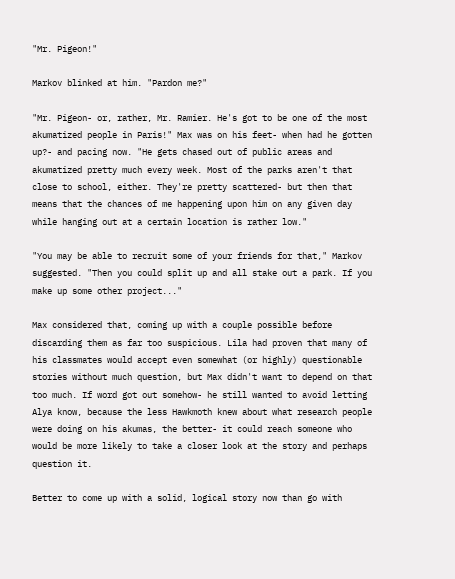"Mr. Pigeon!"

Markov blinked at him. "Pardon me?"

"Mr. Pigeon- or, rather, Mr. Ramier. He's got to be one of the most akumatized people in Paris!" Max was on his feet- when had he gotten up?- and pacing now. "He gets chased out of public areas and akumatized pretty much every week. Most of the parks aren't that close to school, either. They're pretty scattered- but then that means that the chances of me happening upon him on any given day while hanging out at a certain location is rather low."

"You may be able to recruit some of your friends for that," Markov suggested. "Then you could split up and all stake out a park. If you make up some other project..."

Max considered that, coming up with a couple possible before discarding them as far too suspicious. Lila had proven that many of his classmates would accept even somewhat (or highly) questionable stories without much question, but Max didn't want to depend on that too much. If word got out somehow- he still wanted to avoid letting Alya know, because the less Hawkmoth knew about what research people were doing on his akumas, the better- it could reach someone who would be more likely to take a closer look at the story and perhaps question it.

Better to come up with a solid, logical story now than go with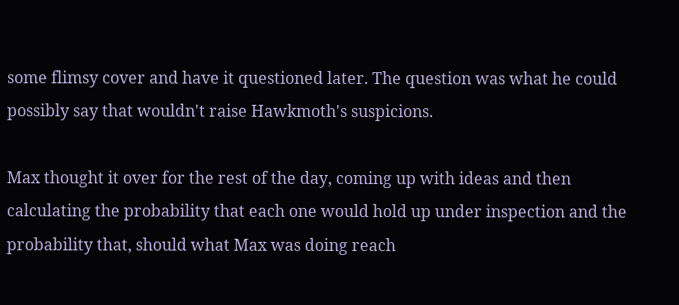some flimsy cover and have it questioned later. The question was what he could possibly say that wouldn't raise Hawkmoth's suspicions.

Max thought it over for the rest of the day, coming up with ideas and then calculating the probability that each one would hold up under inspection and the probability that, should what Max was doing reach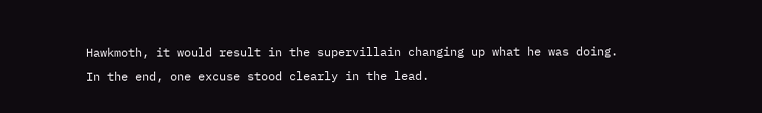Hawkmoth, it would result in the supervillain changing up what he was doing. In the end, one excuse stood clearly in the lead.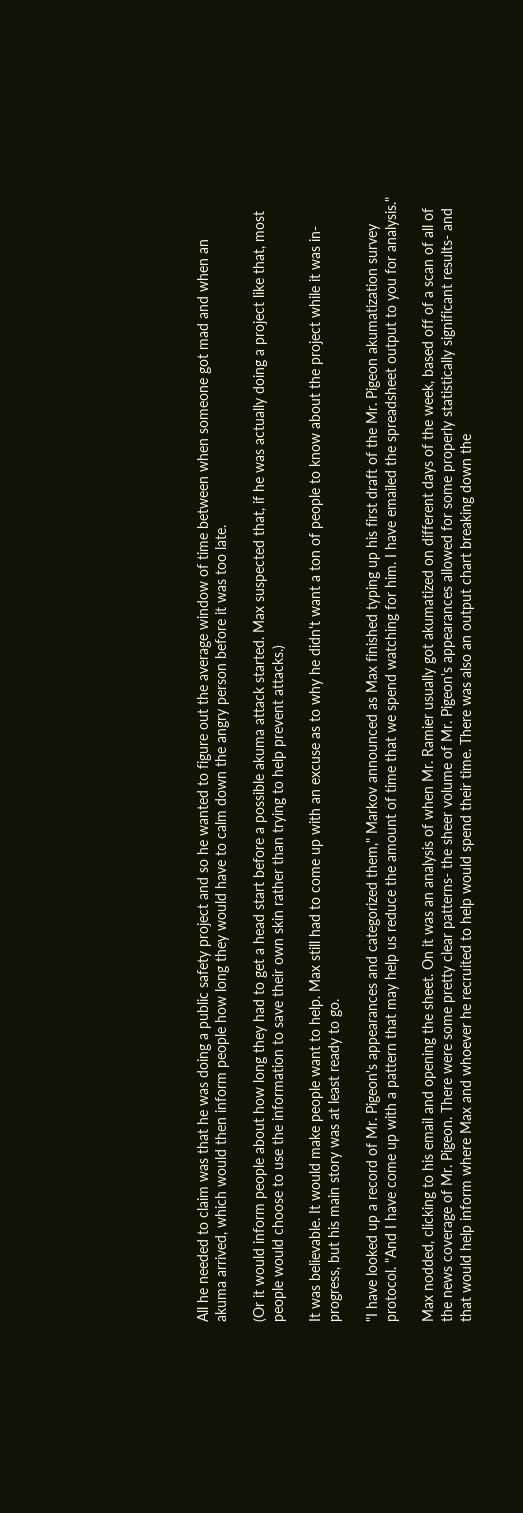All he needed to claim was that he was doing a public safety project and so he wanted to figure out the average window of time between when someone got mad and when an akuma arrived, which would then inform people how long they would have to calm down the angry person before it was too late.

(Or it would inform people about how long they had to get a head start before a possible akuma attack started. Max suspected that, if he was actually doing a project like that, most people would choose to use the information to save their own skin rather than trying to help prevent attacks.)

It was believable. It would make people want to help. Max still had to come up with an excuse as to why he didn't want a ton of people to know about the project while it was in-progress, but his main story was at least ready to go.

"I have looked up a record of Mr. Pigeon's appearances and categorized them," Markov announced as Max finished typing up his first draft of the Mr. Pigeon akumatization survey protocol. "And I have come up with a pattern that may help us reduce the amount of time that we spend watching for him. I have emailed the spreadsheet output to you for analysis."

Max nodded, clicking to his email and opening the sheet. On it was an analysis of when Mr. Ramier usually got akumatized on different days of the week, based off of a scan of all of the news coverage of Mr. Pigeon. There were some pretty clear patterns- the sheer volume of Mr. Pigeon's appearances allowed for some properly statistically significant results- and that would help inform where Max and whoever he recruited to help would spend their time. There was also an output chart breaking down the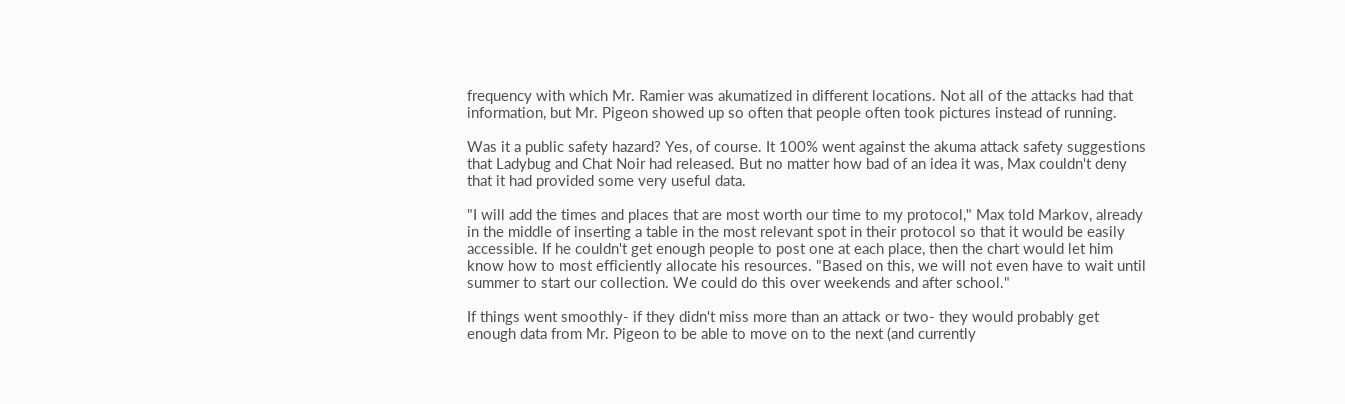frequency with which Mr. Ramier was akumatized in different locations. Not all of the attacks had that information, but Mr. Pigeon showed up so often that people often took pictures instead of running.

Was it a public safety hazard? Yes, of course. It 100% went against the akuma attack safety suggestions that Ladybug and Chat Noir had released. But no matter how bad of an idea it was, Max couldn't deny that it had provided some very useful data.

"I will add the times and places that are most worth our time to my protocol," Max told Markov, already in the middle of inserting a table in the most relevant spot in their protocol so that it would be easily accessible. If he couldn't get enough people to post one at each place, then the chart would let him know how to most efficiently allocate his resources. "Based on this, we will not even have to wait until summer to start our collection. We could do this over weekends and after school."

If things went smoothly- if they didn't miss more than an attack or two- they would probably get enough data from Mr. Pigeon to be able to move on to the next (and currently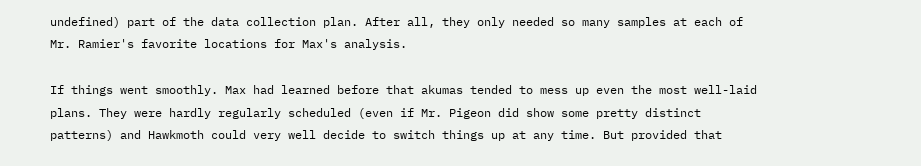undefined) part of the data collection plan. After all, they only needed so many samples at each of Mr. Ramier's favorite locations for Max's analysis.

If things went smoothly. Max had learned before that akumas tended to mess up even the most well-laid plans. They were hardly regularly scheduled (even if Mr. Pigeon did show some pretty distinct patterns) and Hawkmoth could very well decide to switch things up at any time. But provided that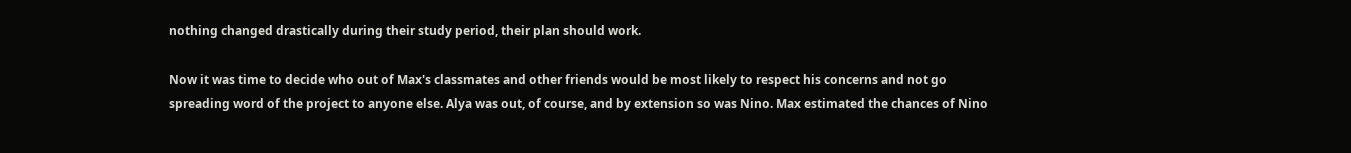nothing changed drastically during their study period, their plan should work.

Now it was time to decide who out of Max's classmates and other friends would be most likely to respect his concerns and not go spreading word of the project to anyone else. Alya was out, of course, and by extension so was Nino. Max estimated the chances of Nino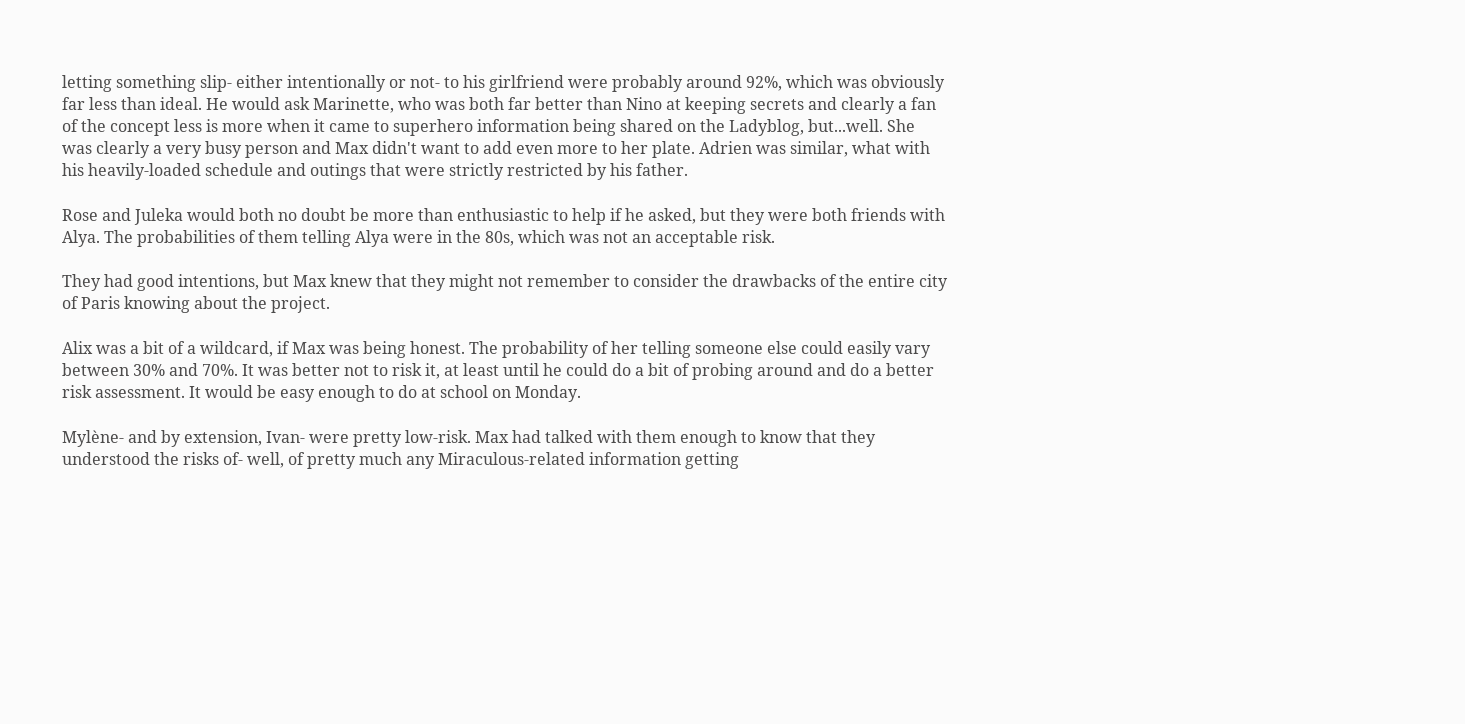letting something slip- either intentionally or not- to his girlfriend were probably around 92%, which was obviously far less than ideal. He would ask Marinette, who was both far better than Nino at keeping secrets and clearly a fan of the concept less is more when it came to superhero information being shared on the Ladyblog, but...well. She was clearly a very busy person and Max didn't want to add even more to her plate. Adrien was similar, what with his heavily-loaded schedule and outings that were strictly restricted by his father.

Rose and Juleka would both no doubt be more than enthusiastic to help if he asked, but they were both friends with Alya. The probabilities of them telling Alya were in the 80s, which was not an acceptable risk.

They had good intentions, but Max knew that they might not remember to consider the drawbacks of the entire city of Paris knowing about the project.

Alix was a bit of a wildcard, if Max was being honest. The probability of her telling someone else could easily vary between 30% and 70%. It was better not to risk it, at least until he could do a bit of probing around and do a better risk assessment. It would be easy enough to do at school on Monday.

Mylène- and by extension, Ivan- were pretty low-risk. Max had talked with them enough to know that they understood the risks of- well, of pretty much any Miraculous-related information getting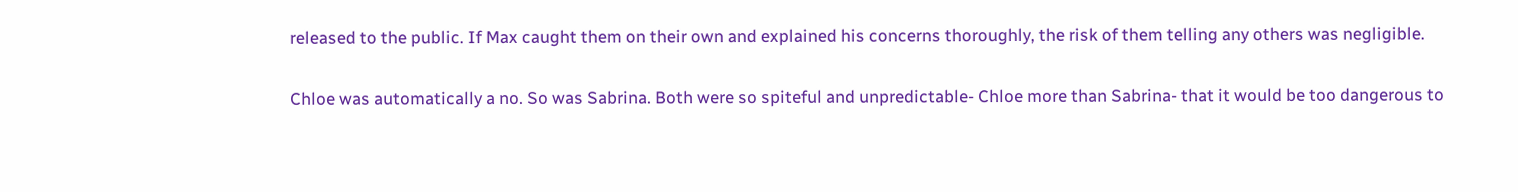released to the public. If Max caught them on their own and explained his concerns thoroughly, the risk of them telling any others was negligible.

Chloe was automatically a no. So was Sabrina. Both were so spiteful and unpredictable- Chloe more than Sabrina- that it would be too dangerous to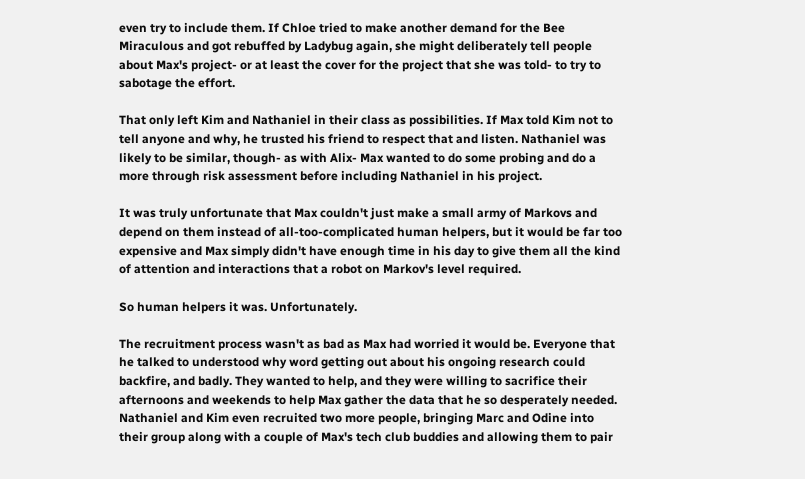even try to include them. If Chloe tried to make another demand for the Bee Miraculous and got rebuffed by Ladybug again, she might deliberately tell people about Max's project- or at least the cover for the project that she was told- to try to sabotage the effort.

That only left Kim and Nathaniel in their class as possibilities. If Max told Kim not to tell anyone and why, he trusted his friend to respect that and listen. Nathaniel was likely to be similar, though- as with Alix- Max wanted to do some probing and do a more through risk assessment before including Nathaniel in his project.

It was truly unfortunate that Max couldn't just make a small army of Markovs and depend on them instead of all-too-complicated human helpers, but it would be far too expensive and Max simply didn't have enough time in his day to give them all the kind of attention and interactions that a robot on Markov's level required.

So human helpers it was. Unfortunately.

The recruitment process wasn't as bad as Max had worried it would be. Everyone that he talked to understood why word getting out about his ongoing research could backfire, and badly. They wanted to help, and they were willing to sacrifice their afternoons and weekends to help Max gather the data that he so desperately needed. Nathaniel and Kim even recruited two more people, bringing Marc and Odine into their group along with a couple of Max's tech club buddies and allowing them to pair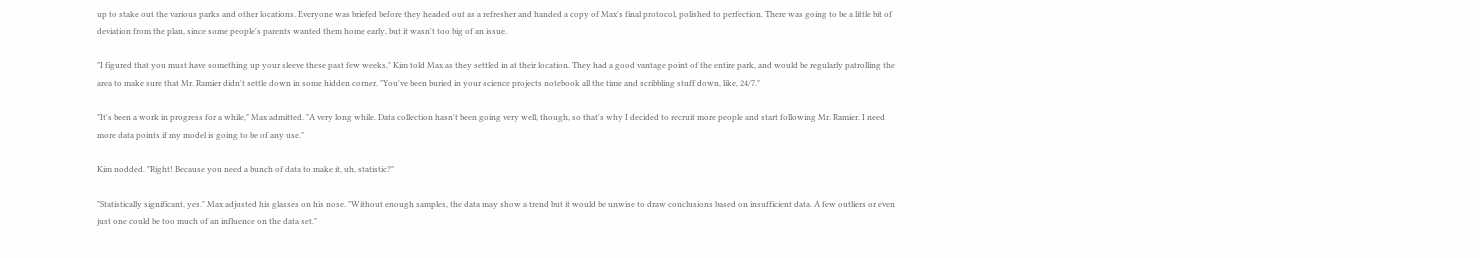up to stake out the various parks and other locations. Everyone was briefed before they headed out as a refresher and handed a copy of Max's final protocol, polished to perfection. There was going to be a little bit of deviation from the plan, since some people's parents wanted them home early, but it wasn't too big of an issue.

"I figured that you must have something up your sleeve these past few weeks," Kim told Max as they settled in at their location. They had a good vantage point of the entire park, and would be regularly patrolling the area to make sure that Mr. Ramier didn't settle down in some hidden corner. "You've been buried in your science projects notebook all the time and scribbling stuff down, like, 24/7."

"It's been a work in progress for a while," Max admitted. "A very long while. Data collection hasn't been going very well, though, so that's why I decided to recruit more people and start following Mr. Ramier. I need more data points if my model is going to be of any use."

Kim nodded. "Right! Because you need a bunch of data to make it, uh, statistic?"

"Statistically significant, yes." Max adjusted his glasses on his nose. "Without enough samples, the data may show a trend but it would be unwise to draw conclusions based on insufficient data. A few outliers or even just one could be too much of an influence on the data set."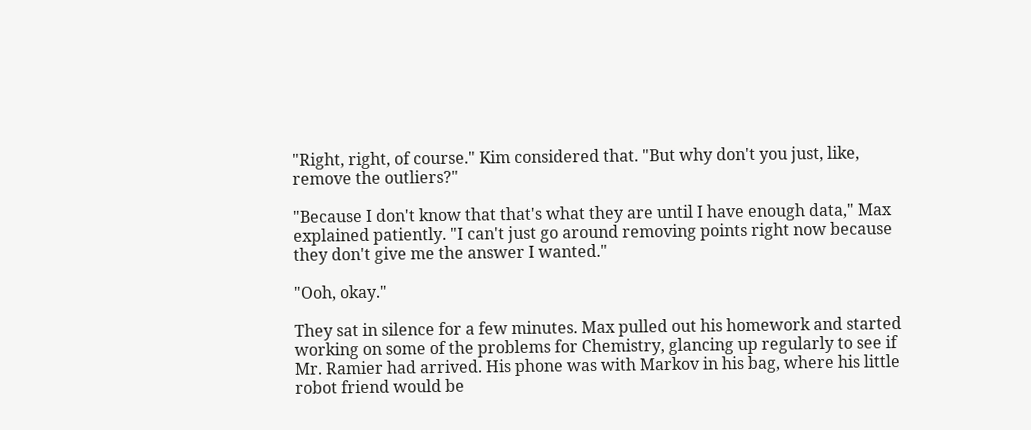"Right, right, of course." Kim considered that. "But why don't you just, like, remove the outliers?"

"Because I don't know that that's what they are until I have enough data," Max explained patiently. "I can't just go around removing points right now because they don't give me the answer I wanted."

"Ooh, okay."

They sat in silence for a few minutes. Max pulled out his homework and started working on some of the problems for Chemistry, glancing up regularly to see if Mr. Ramier had arrived. His phone was with Markov in his bag, where his little robot friend would be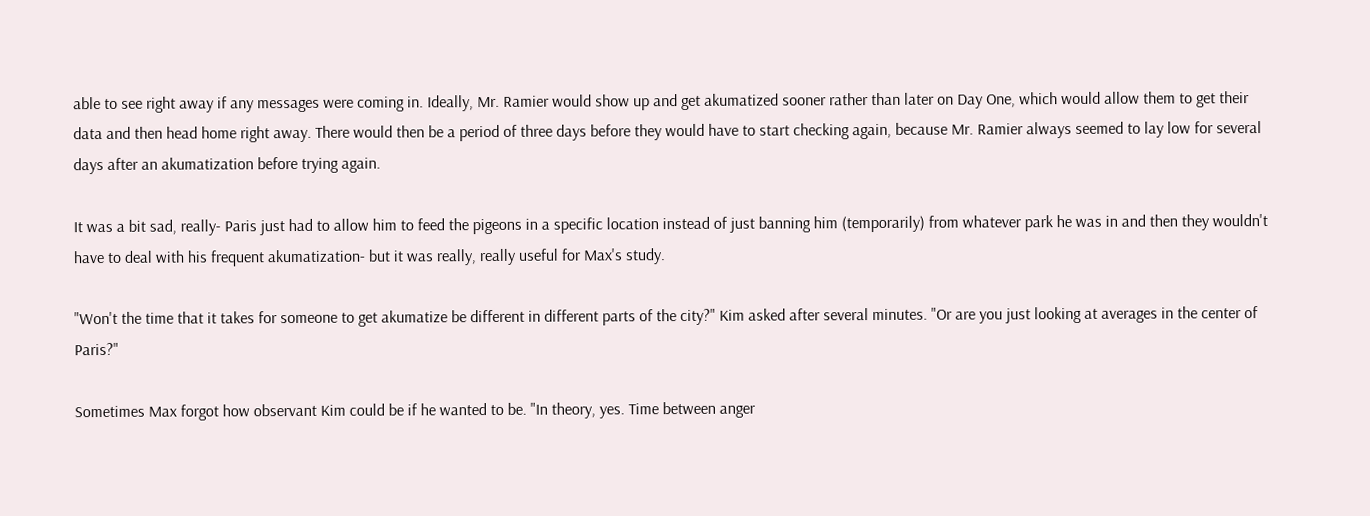able to see right away if any messages were coming in. Ideally, Mr. Ramier would show up and get akumatized sooner rather than later on Day One, which would allow them to get their data and then head home right away. There would then be a period of three days before they would have to start checking again, because Mr. Ramier always seemed to lay low for several days after an akumatization before trying again.

It was a bit sad, really- Paris just had to allow him to feed the pigeons in a specific location instead of just banning him (temporarily) from whatever park he was in and then they wouldn't have to deal with his frequent akumatization- but it was really, really useful for Max's study.

"Won't the time that it takes for someone to get akumatize be different in different parts of the city?" Kim asked after several minutes. "Or are you just looking at averages in the center of Paris?"

Sometimes Max forgot how observant Kim could be if he wanted to be. "In theory, yes. Time between anger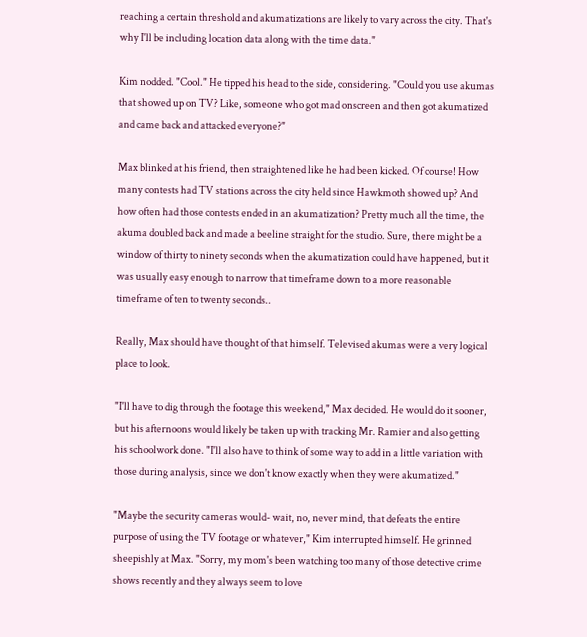reaching a certain threshold and akumatizations are likely to vary across the city. That's why I'll be including location data along with the time data."

Kim nodded. "Cool." He tipped his head to the side, considering. "Could you use akumas that showed up on TV? Like, someone who got mad onscreen and then got akumatized and came back and attacked everyone?"

Max blinked at his friend, then straightened like he had been kicked. Of course! How many contests had TV stations across the city held since Hawkmoth showed up? And how often had those contests ended in an akumatization? Pretty much all the time, the akuma doubled back and made a beeline straight for the studio. Sure, there might be a window of thirty to ninety seconds when the akumatization could have happened, but it was usually easy enough to narrow that timeframe down to a more reasonable timeframe of ten to twenty seconds..

Really, Max should have thought of that himself. Televised akumas were a very logical place to look.

"I'll have to dig through the footage this weekend," Max decided. He would do it sooner, but his afternoons would likely be taken up with tracking Mr. Ramier and also getting his schoolwork done. "I'll also have to think of some way to add in a little variation with those during analysis, since we don't know exactly when they were akumatized."

"Maybe the security cameras would- wait, no, never mind, that defeats the entire purpose of using the TV footage or whatever," Kim interrupted himself. He grinned sheepishly at Max. "Sorry, my mom's been watching too many of those detective crime shows recently and they always seem to love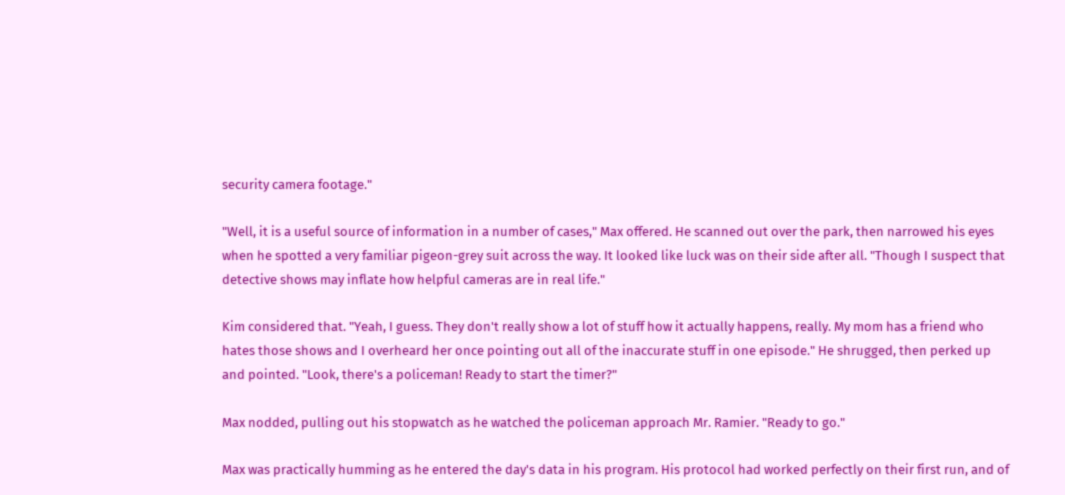security camera footage."

"Well, it is a useful source of information in a number of cases," Max offered. He scanned out over the park, then narrowed his eyes when he spotted a very familiar pigeon-grey suit across the way. It looked like luck was on their side after all. "Though I suspect that detective shows may inflate how helpful cameras are in real life."

Kim considered that. "Yeah, I guess. They don't really show a lot of stuff how it actually happens, really. My mom has a friend who hates those shows and I overheard her once pointing out all of the inaccurate stuff in one episode." He shrugged, then perked up and pointed. "Look, there's a policeman! Ready to start the timer?"

Max nodded, pulling out his stopwatch as he watched the policeman approach Mr. Ramier. "Ready to go."

Max was practically humming as he entered the day's data in his program. His protocol had worked perfectly on their first run, and of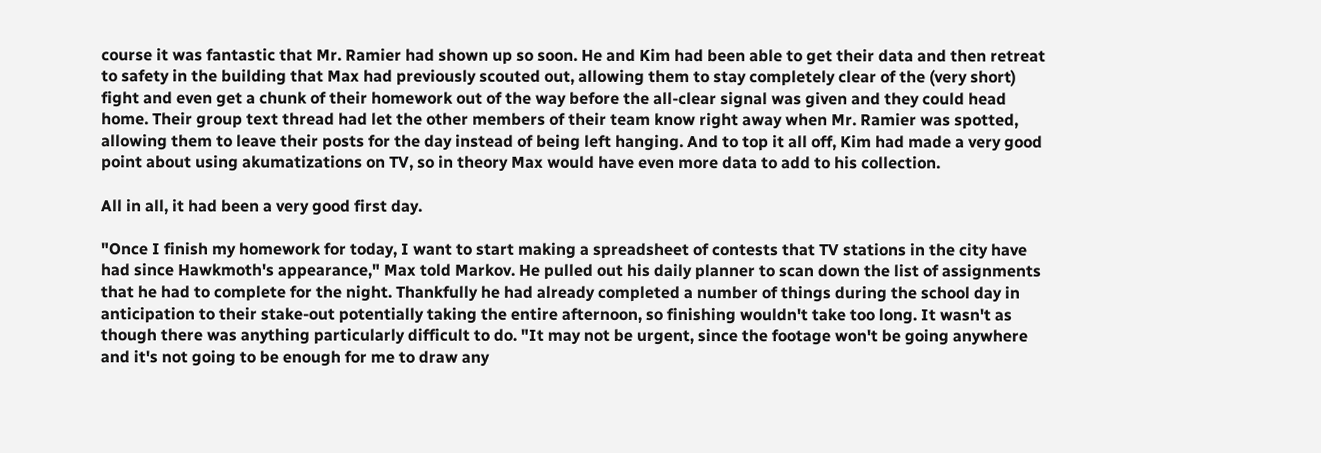course it was fantastic that Mr. Ramier had shown up so soon. He and Kim had been able to get their data and then retreat to safety in the building that Max had previously scouted out, allowing them to stay completely clear of the (very short) fight and even get a chunk of their homework out of the way before the all-clear signal was given and they could head home. Their group text thread had let the other members of their team know right away when Mr. Ramier was spotted, allowing them to leave their posts for the day instead of being left hanging. And to top it all off, Kim had made a very good point about using akumatizations on TV, so in theory Max would have even more data to add to his collection.

All in all, it had been a very good first day.

"Once I finish my homework for today, I want to start making a spreadsheet of contests that TV stations in the city have had since Hawkmoth's appearance," Max told Markov. He pulled out his daily planner to scan down the list of assignments that he had to complete for the night. Thankfully he had already completed a number of things during the school day in anticipation to their stake-out potentially taking the entire afternoon, so finishing wouldn't take too long. It wasn't as though there was anything particularly difficult to do. "It may not be urgent, since the footage won't be going anywhere and it's not going to be enough for me to draw any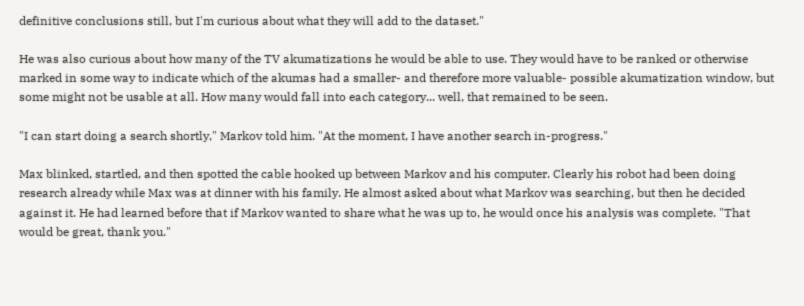definitive conclusions still, but I'm curious about what they will add to the dataset."

He was also curious about how many of the TV akumatizations he would be able to use. They would have to be ranked or otherwise marked in some way to indicate which of the akumas had a smaller- and therefore more valuable- possible akumatization window, but some might not be usable at all. How many would fall into each category... well, that remained to be seen.

"I can start doing a search shortly," Markov told him. "At the moment, I have another search in-progress."

Max blinked, startled, and then spotted the cable hooked up between Markov and his computer. Clearly his robot had been doing research already while Max was at dinner with his family. He almost asked about what Markov was searching, but then he decided against it. He had learned before that if Markov wanted to share what he was up to, he would once his analysis was complete. "That would be great, thank you."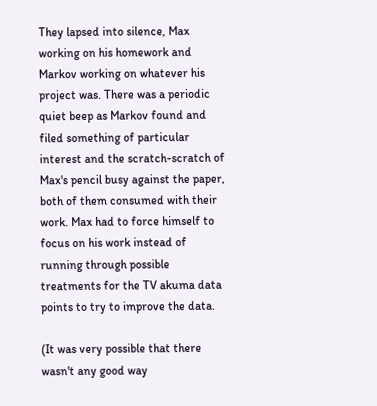They lapsed into silence, Max working on his homework and Markov working on whatever his project was. There was a periodic quiet beep as Markov found and filed something of particular interest and the scratch-scratch of Max's pencil busy against the paper, both of them consumed with their work. Max had to force himself to focus on his work instead of running through possible treatments for the TV akuma data points to try to improve the data.

(It was very possible that there wasn't any good way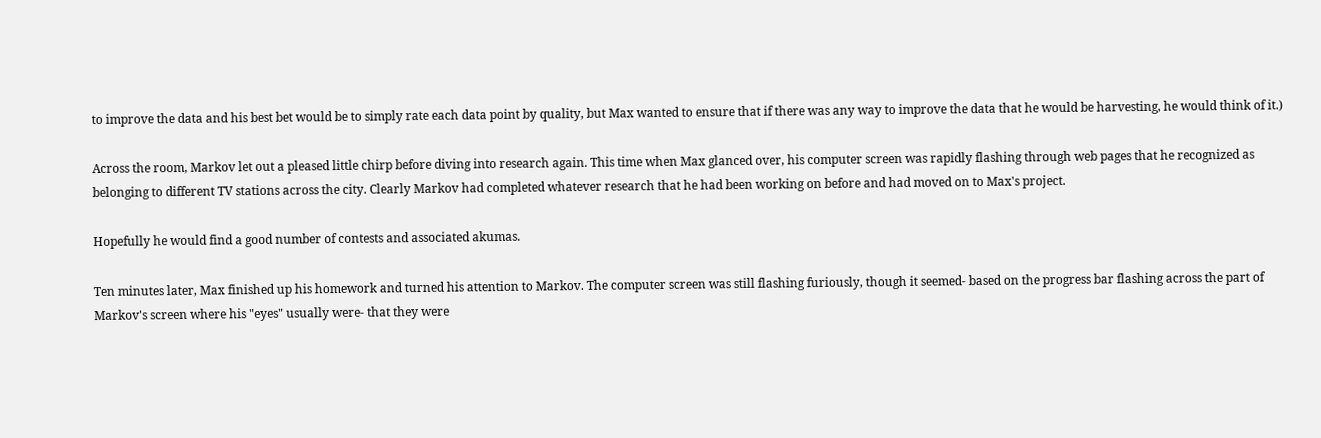to improve the data and his best bet would be to simply rate each data point by quality, but Max wanted to ensure that if there was any way to improve the data that he would be harvesting, he would think of it.)

Across the room, Markov let out a pleased little chirp before diving into research again. This time when Max glanced over, his computer screen was rapidly flashing through web pages that he recognized as belonging to different TV stations across the city. Clearly Markov had completed whatever research that he had been working on before and had moved on to Max's project.

Hopefully he would find a good number of contests and associated akumas.

Ten minutes later, Max finished up his homework and turned his attention to Markov. The computer screen was still flashing furiously, though it seemed- based on the progress bar flashing across the part of Markov's screen where his "eyes" usually were- that they were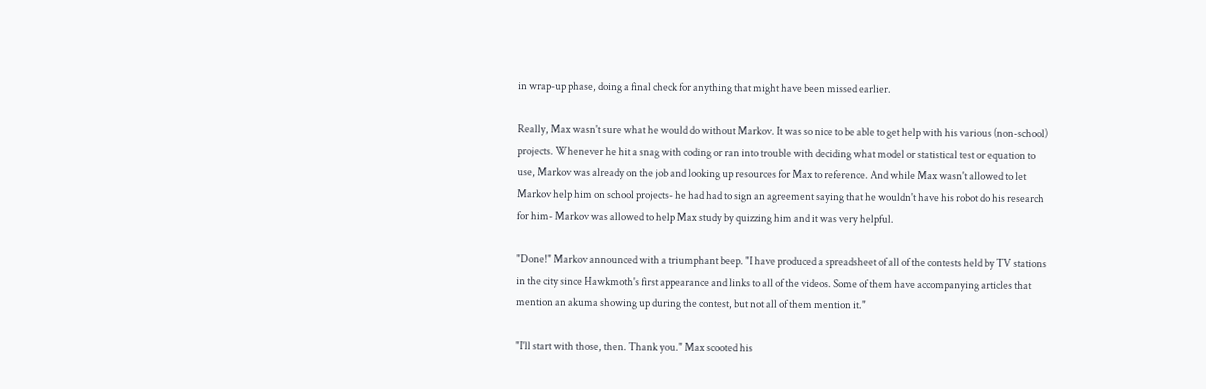in wrap-up phase, doing a final check for anything that might have been missed earlier.

Really, Max wasn't sure what he would do without Markov. It was so nice to be able to get help with his various (non-school) projects. Whenever he hit a snag with coding or ran into trouble with deciding what model or statistical test or equation to use, Markov was already on the job and looking up resources for Max to reference. And while Max wasn't allowed to let Markov help him on school projects- he had had to sign an agreement saying that he wouldn't have his robot do his research for him- Markov was allowed to help Max study by quizzing him and it was very helpful.

"Done!" Markov announced with a triumphant beep. "I have produced a spreadsheet of all of the contests held by TV stations in the city since Hawkmoth's first appearance and links to all of the videos. Some of them have accompanying articles that mention an akuma showing up during the contest, but not all of them mention it."

"I'll start with those, then. Thank you." Max scooted his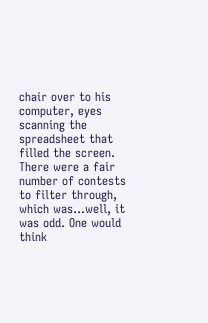chair over to his computer, eyes scanning the spreadsheet that filled the screen. There were a fair number of contests to filter through, which was...well, it was odd. One would think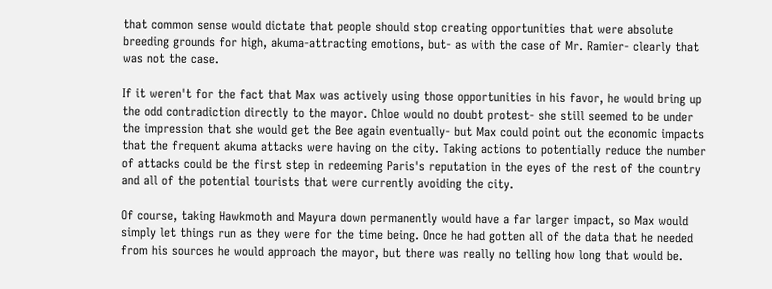that common sense would dictate that people should stop creating opportunities that were absolute breeding grounds for high, akuma-attracting emotions, but- as with the case of Mr. Ramier- clearly that was not the case.

If it weren't for the fact that Max was actively using those opportunities in his favor, he would bring up the odd contradiction directly to the mayor. Chloe would no doubt protest- she still seemed to be under the impression that she would get the Bee again eventually- but Max could point out the economic impacts that the frequent akuma attacks were having on the city. Taking actions to potentially reduce the number of attacks could be the first step in redeeming Paris's reputation in the eyes of the rest of the country and all of the potential tourists that were currently avoiding the city.

Of course, taking Hawkmoth and Mayura down permanently would have a far larger impact, so Max would simply let things run as they were for the time being. Once he had gotten all of the data that he needed from his sources he would approach the mayor, but there was really no telling how long that would be.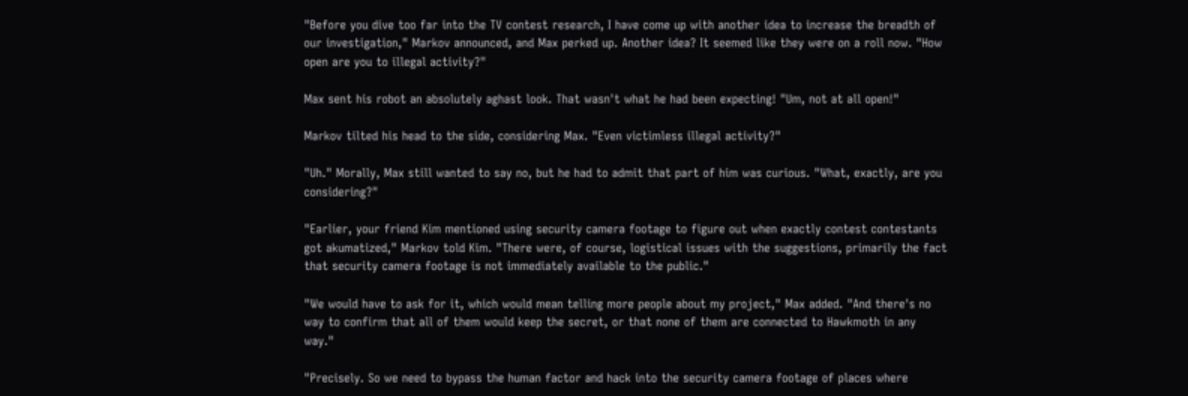"Before you dive too far into the TV contest research, I have come up with another idea to increase the breadth of our investigation," Markov announced, and Max perked up. Another idea? It seemed like they were on a roll now. "How open are you to illegal activity?"

Max sent his robot an absolutely aghast look. That wasn't what he had been expecting! "Um, not at all open!"

Markov tilted his head to the side, considering Max. "Even victimless illegal activity?"

"Uh." Morally, Max still wanted to say no, but he had to admit that part of him was curious. "What, exactly, are you considering?"

"Earlier, your friend Kim mentioned using security camera footage to figure out when exactly contest contestants got akumatized," Markov told Kim. "There were, of course, logistical issues with the suggestions, primarily the fact that security camera footage is not immediately available to the public."

"We would have to ask for it, which would mean telling more people about my project," Max added. "And there's no way to confirm that all of them would keep the secret, or that none of them are connected to Hawkmoth in any way."

"Precisely. So we need to bypass the human factor and hack into the security camera footage of places where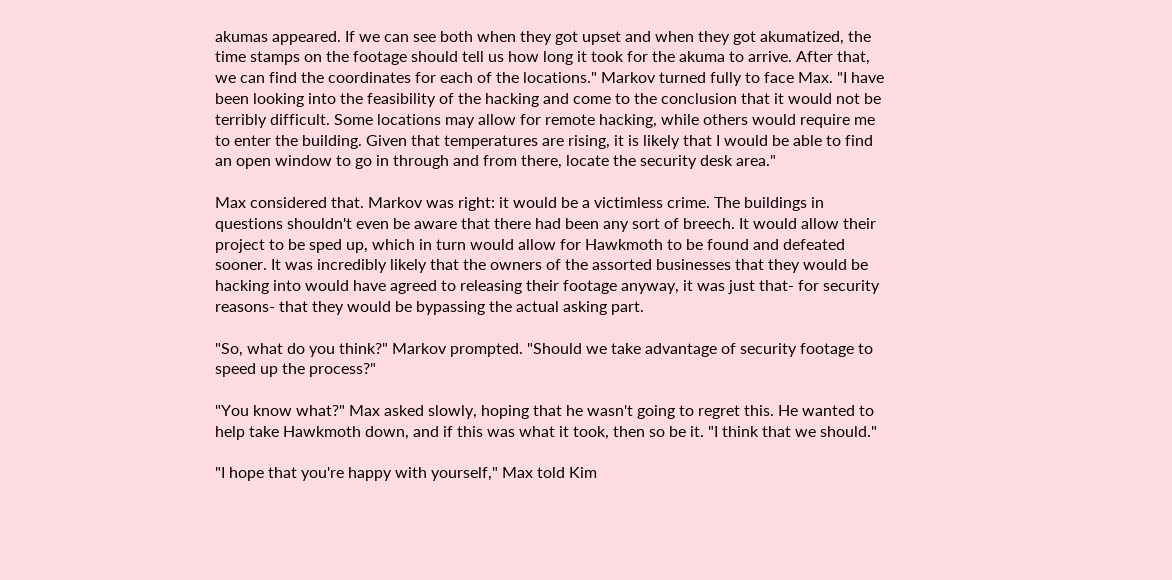akumas appeared. If we can see both when they got upset and when they got akumatized, the time stamps on the footage should tell us how long it took for the akuma to arrive. After that, we can find the coordinates for each of the locations." Markov turned fully to face Max. "I have been looking into the feasibility of the hacking and come to the conclusion that it would not be terribly difficult. Some locations may allow for remote hacking, while others would require me to enter the building. Given that temperatures are rising, it is likely that I would be able to find an open window to go in through and from there, locate the security desk area."

Max considered that. Markov was right: it would be a victimless crime. The buildings in questions shouldn't even be aware that there had been any sort of breech. It would allow their project to be sped up, which in turn would allow for Hawkmoth to be found and defeated sooner. It was incredibly likely that the owners of the assorted businesses that they would be hacking into would have agreed to releasing their footage anyway, it was just that- for security reasons- that they would be bypassing the actual asking part.

"So, what do you think?" Markov prompted. "Should we take advantage of security footage to speed up the process?"

"You know what?" Max asked slowly, hoping that he wasn't going to regret this. He wanted to help take Hawkmoth down, and if this was what it took, then so be it. "I think that we should."

"I hope that you're happy with yourself," Max told Kim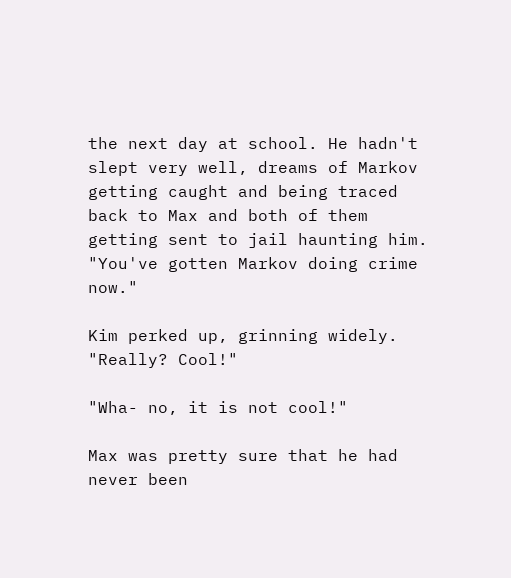the next day at school. He hadn't slept very well, dreams of Markov getting caught and being traced back to Max and both of them getting sent to jail haunting him. "You've gotten Markov doing crime now."

Kim perked up, grinning widely. "Really? Cool!"

"Wha- no, it is not cool!"

Max was pretty sure that he had never been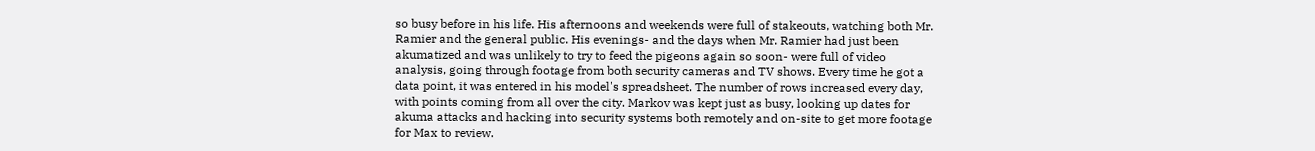so busy before in his life. His afternoons and weekends were full of stakeouts, watching both Mr. Ramier and the general public. His evenings- and the days when Mr. Ramier had just been akumatized and was unlikely to try to feed the pigeons again so soon- were full of video analysis, going through footage from both security cameras and TV shows. Every time he got a data point, it was entered in his model's spreadsheet. The number of rows increased every day, with points coming from all over the city. Markov was kept just as busy, looking up dates for akuma attacks and hacking into security systems both remotely and on-site to get more footage for Max to review.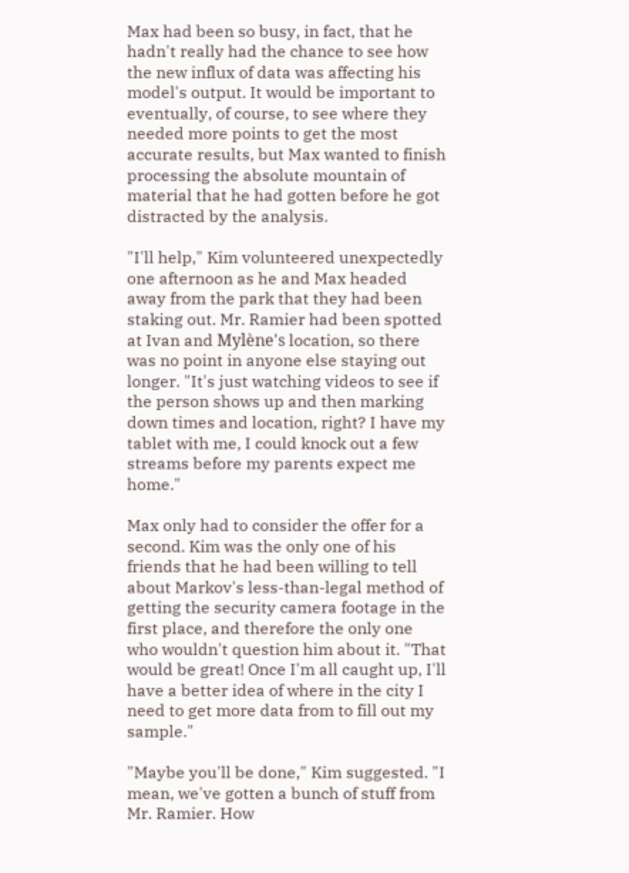Max had been so busy, in fact, that he hadn't really had the chance to see how the new influx of data was affecting his model's output. It would be important to eventually, of course, to see where they needed more points to get the most accurate results, but Max wanted to finish processing the absolute mountain of material that he had gotten before he got distracted by the analysis.

"I'll help," Kim volunteered unexpectedly one afternoon as he and Max headed away from the park that they had been staking out. Mr. Ramier had been spotted at Ivan and Mylène's location, so there was no point in anyone else staying out longer. "It's just watching videos to see if the person shows up and then marking down times and location, right? I have my tablet with me, I could knock out a few streams before my parents expect me home."

Max only had to consider the offer for a second. Kim was the only one of his friends that he had been willing to tell about Markov's less-than-legal method of getting the security camera footage in the first place, and therefore the only one who wouldn't question him about it. "That would be great! Once I'm all caught up, I'll have a better idea of where in the city I need to get more data from to fill out my sample."

"Maybe you'll be done," Kim suggested. "I mean, we've gotten a bunch of stuff from Mr. Ramier. How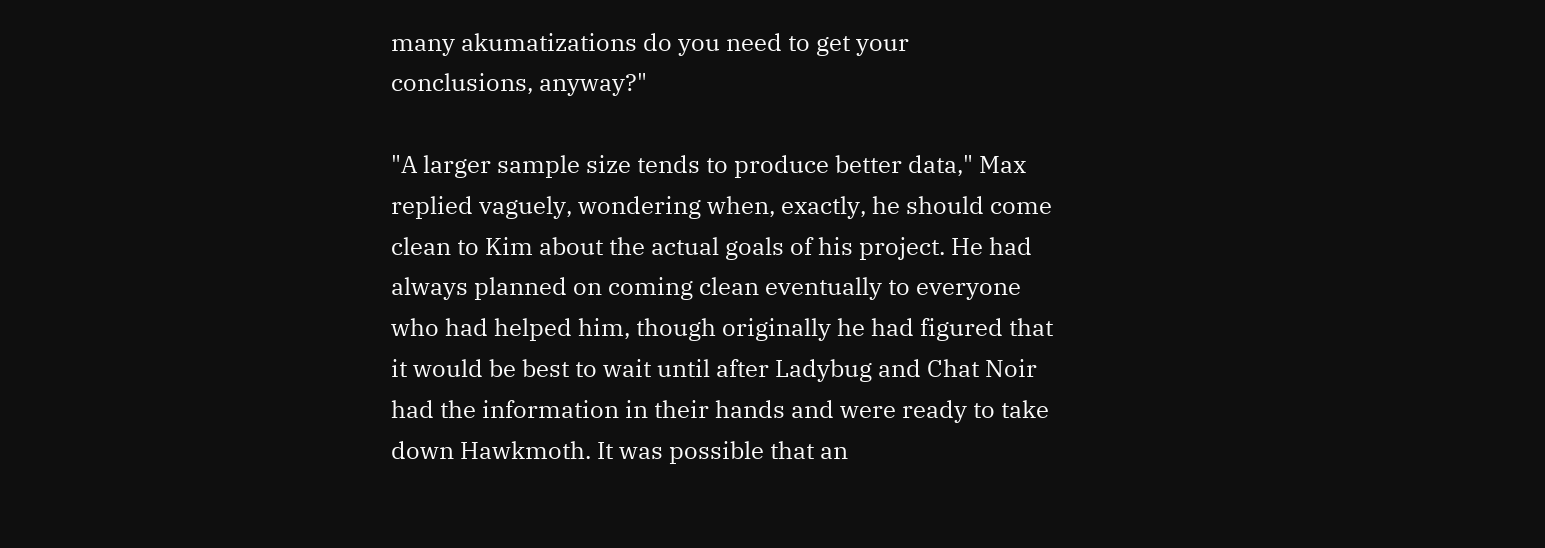many akumatizations do you need to get your conclusions, anyway?"

"A larger sample size tends to produce better data," Max replied vaguely, wondering when, exactly, he should come clean to Kim about the actual goals of his project. He had always planned on coming clean eventually to everyone who had helped him, though originally he had figured that it would be best to wait until after Ladybug and Chat Noir had the information in their hands and were ready to take down Hawkmoth. It was possible that an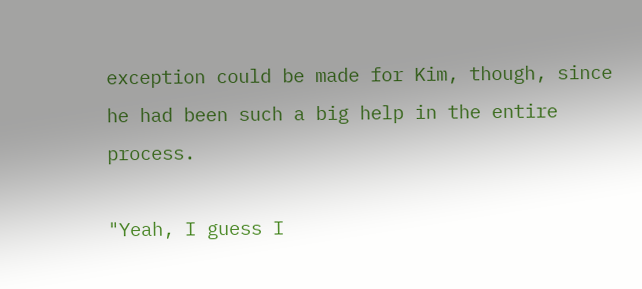exception could be made for Kim, though, since he had been such a big help in the entire process.

"Yeah, I guess I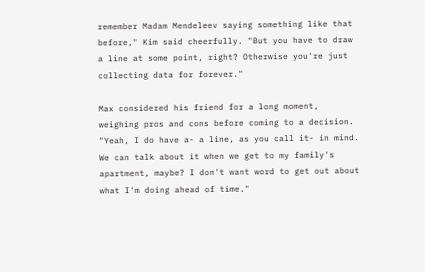remember Madam Mendeleev saying something like that before," Kim said cheerfully. "But you have to draw a line at some point, right? Otherwise you're just collecting data for forever."

Max considered his friend for a long moment, weighing pros and cons before coming to a decision. "Yeah, I do have a- a line, as you call it- in mind. We can talk about it when we get to my family's apartment, maybe? I don't want word to get out about what I'm doing ahead of time."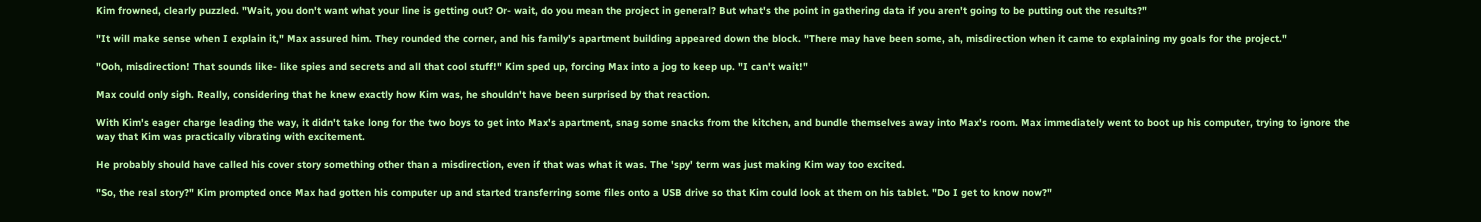Kim frowned, clearly puzzled. "Wait, you don't want what your line is getting out? Or- wait, do you mean the project in general? But what's the point in gathering data if you aren't going to be putting out the results?"

"It will make sense when I explain it," Max assured him. They rounded the corner, and his family's apartment building appeared down the block. "There may have been some, ah, misdirection when it came to explaining my goals for the project."

"Ooh, misdirection! That sounds like- like spies and secrets and all that cool stuff!" Kim sped up, forcing Max into a jog to keep up. "I can't wait!"

Max could only sigh. Really, considering that he knew exactly how Kim was, he shouldn't have been surprised by that reaction.

With Kim's eager charge leading the way, it didn't take long for the two boys to get into Max's apartment, snag some snacks from the kitchen, and bundle themselves away into Max's room. Max immediately went to boot up his computer, trying to ignore the way that Kim was practically vibrating with excitement.

He probably should have called his cover story something other than a misdirection, even if that was what it was. The 'spy' term was just making Kim way too excited.

"So, the real story?" Kim prompted once Max had gotten his computer up and started transferring some files onto a USB drive so that Kim could look at them on his tablet. "Do I get to know now?"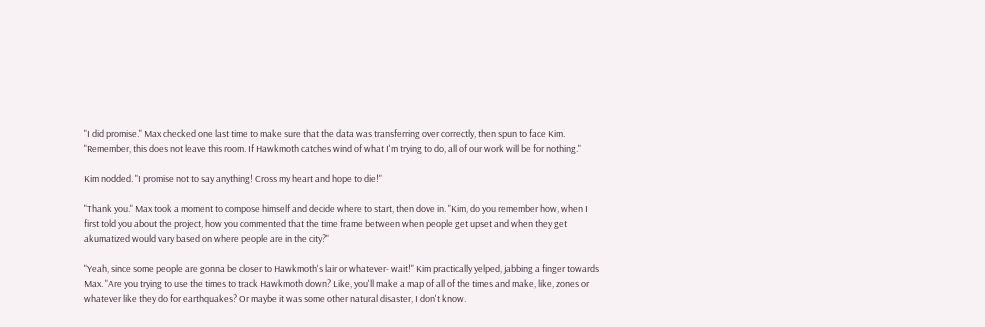"I did promise." Max checked one last time to make sure that the data was transferring over correctly, then spun to face Kim. "Remember, this does not leave this room. If Hawkmoth catches wind of what I'm trying to do, all of our work will be for nothing."

Kim nodded. "I promise not to say anything! Cross my heart and hope to die!"

"Thank you." Max took a moment to compose himself and decide where to start, then dove in. "Kim, do you remember how, when I first told you about the project, how you commented that the time frame between when people get upset and when they get akumatized would vary based on where people are in the city?"

"Yeah, since some people are gonna be closer to Hawkmoth's lair or whatever- wait!" Kim practically yelped, jabbing a finger towards Max. "Are you trying to use the times to track Hawkmoth down? Like, you'll make a map of all of the times and make, like, zones or whatever like they do for earthquakes? Or maybe it was some other natural disaster, I don't know.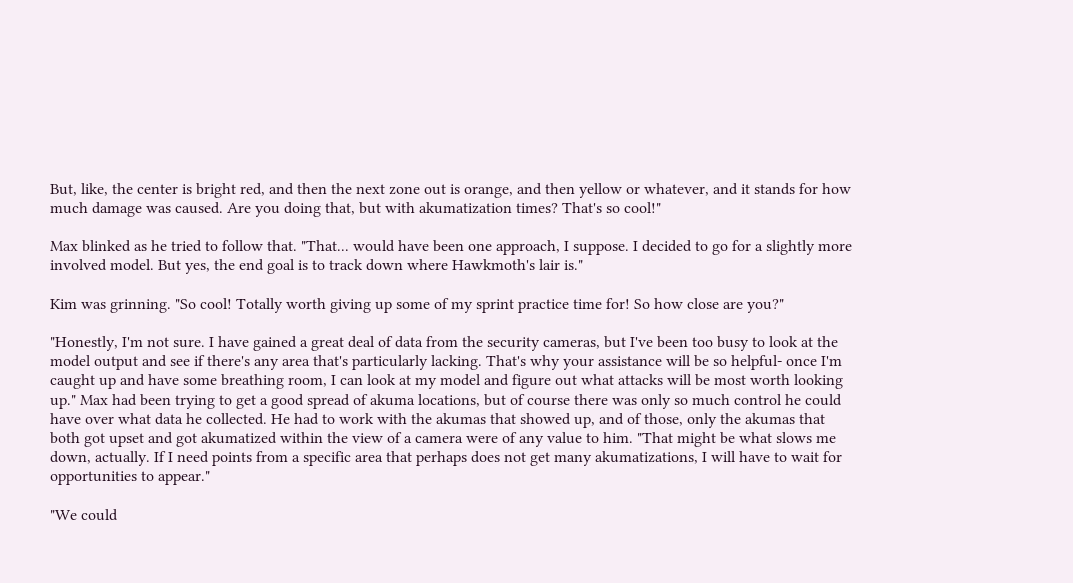But, like, the center is bright red, and then the next zone out is orange, and then yellow or whatever, and it stands for how much damage was caused. Are you doing that, but with akumatization times? That's so cool!"

Max blinked as he tried to follow that. "That... would have been one approach, I suppose. I decided to go for a slightly more involved model. But yes, the end goal is to track down where Hawkmoth's lair is."

Kim was grinning. "So cool! Totally worth giving up some of my sprint practice time for! So how close are you?"

"Honestly, I'm not sure. I have gained a great deal of data from the security cameras, but I've been too busy to look at the model output and see if there's any area that's particularly lacking. That's why your assistance will be so helpful- once I'm caught up and have some breathing room, I can look at my model and figure out what attacks will be most worth looking up." Max had been trying to get a good spread of akuma locations, but of course there was only so much control he could have over what data he collected. He had to work with the akumas that showed up, and of those, only the akumas that both got upset and got akumatized within the view of a camera were of any value to him. "That might be what slows me down, actually. If I need points from a specific area that perhaps does not get many akumatizations, I will have to wait for opportunities to appear."

"We could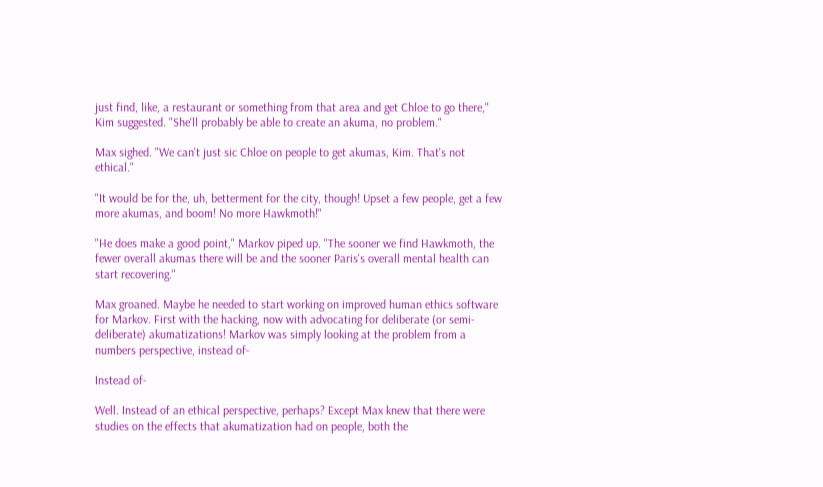just find, like, a restaurant or something from that area and get Chloe to go there," Kim suggested. "She'll probably be able to create an akuma, no problem."

Max sighed. "We can't just sic Chloe on people to get akumas, Kim. That's not ethical."

"It would be for the, uh, betterment for the city, though! Upset a few people, get a few more akumas, and boom! No more Hawkmoth!"

"He does make a good point," Markov piped up. "The sooner we find Hawkmoth, the fewer overall akumas there will be and the sooner Paris's overall mental health can start recovering."

Max groaned. Maybe he needed to start working on improved human ethics software for Markov. First with the hacking, now with advocating for deliberate (or semi-deliberate) akumatizations! Markov was simply looking at the problem from a numbers perspective, instead of-

Instead of-

Well. Instead of an ethical perspective, perhaps? Except Max knew that there were studies on the effects that akumatization had on people, both the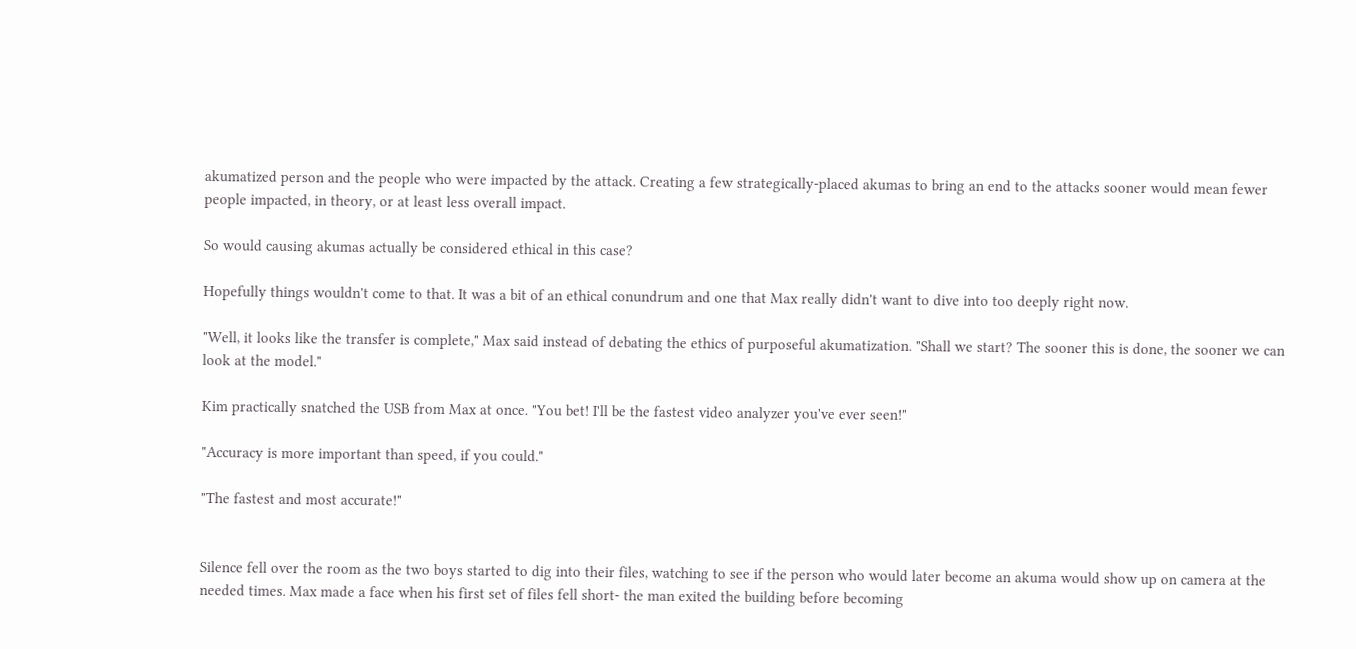akumatized person and the people who were impacted by the attack. Creating a few strategically-placed akumas to bring an end to the attacks sooner would mean fewer people impacted, in theory, or at least less overall impact.

So would causing akumas actually be considered ethical in this case?

Hopefully things wouldn't come to that. It was a bit of an ethical conundrum and one that Max really didn't want to dive into too deeply right now.

"Well, it looks like the transfer is complete," Max said instead of debating the ethics of purposeful akumatization. "Shall we start? The sooner this is done, the sooner we can look at the model."

Kim practically snatched the USB from Max at once. "You bet! I'll be the fastest video analyzer you've ever seen!"

"Accuracy is more important than speed, if you could."

"The fastest and most accurate!"


Silence fell over the room as the two boys started to dig into their files, watching to see if the person who would later become an akuma would show up on camera at the needed times. Max made a face when his first set of files fell short- the man exited the building before becoming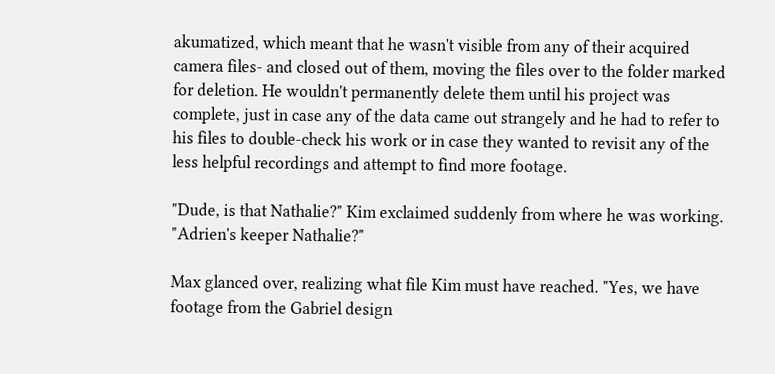akumatized, which meant that he wasn't visible from any of their acquired camera files- and closed out of them, moving the files over to the folder marked for deletion. He wouldn't permanently delete them until his project was complete, just in case any of the data came out strangely and he had to refer to his files to double-check his work or in case they wanted to revisit any of the less helpful recordings and attempt to find more footage.

"Dude, is that Nathalie?" Kim exclaimed suddenly from where he was working. "Adrien's keeper Nathalie?"

Max glanced over, realizing what file Kim must have reached. "Yes, we have footage from the Gabriel design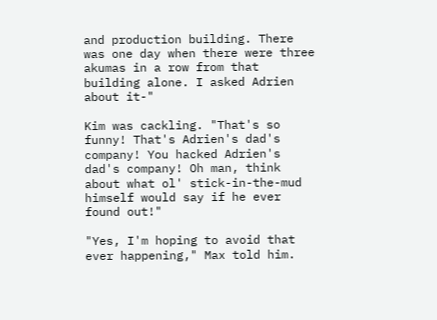and production building. There was one day when there were three akumas in a row from that building alone. I asked Adrien about it-"

Kim was cackling. "That's so funny! That's Adrien's dad's company! You hacked Adrien's dad's company! Oh man, think about what ol' stick-in-the-mud himself would say if he ever found out!"

"Yes, I'm hoping to avoid that ever happening," Max told him.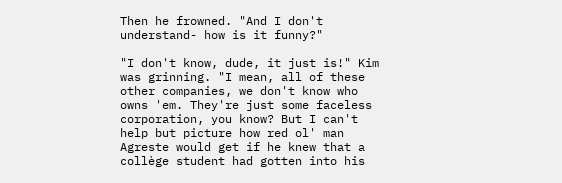Then he frowned. "And I don't understand- how is it funny?"

"I don't know, dude, it just is!" Kim was grinning. "I mean, all of these other companies, we don't know who owns 'em. They're just some faceless corporation, you know? But I can't help but picture how red ol' man Agreste would get if he knew that a collège student had gotten into his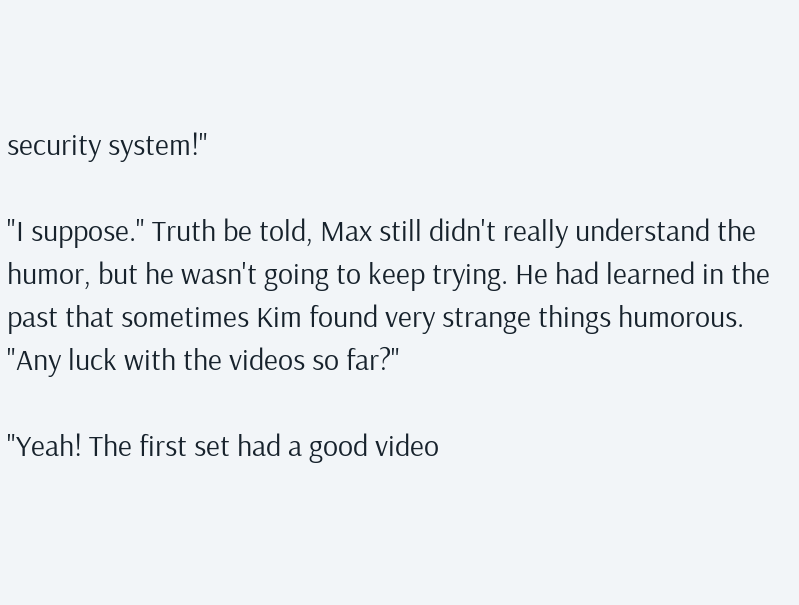security system!"

"I suppose." Truth be told, Max still didn't really understand the humor, but he wasn't going to keep trying. He had learned in the past that sometimes Kim found very strange things humorous. "Any luck with the videos so far?"

"Yeah! The first set had a good video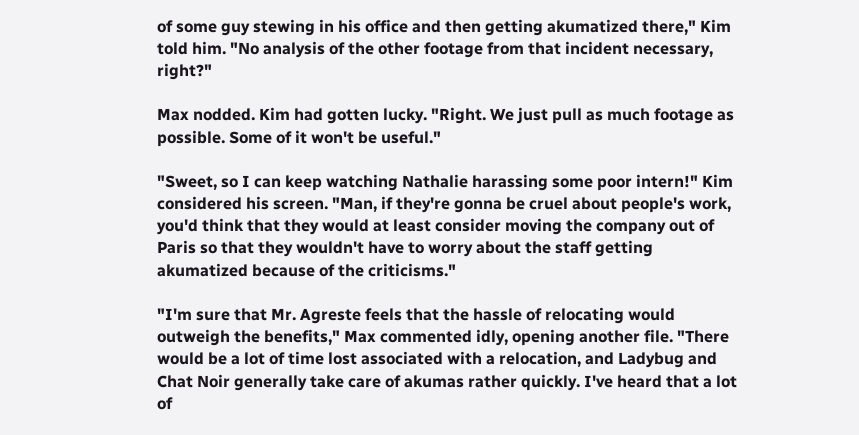of some guy stewing in his office and then getting akumatized there," Kim told him. "No analysis of the other footage from that incident necessary, right?"

Max nodded. Kim had gotten lucky. "Right. We just pull as much footage as possible. Some of it won't be useful."

"Sweet, so I can keep watching Nathalie harassing some poor intern!" Kim considered his screen. "Man, if they're gonna be cruel about people's work, you'd think that they would at least consider moving the company out of Paris so that they wouldn't have to worry about the staff getting akumatized because of the criticisms."

"I'm sure that Mr. Agreste feels that the hassle of relocating would outweigh the benefits," Max commented idly, opening another file. "There would be a lot of time lost associated with a relocation, and Ladybug and Chat Noir generally take care of akumas rather quickly. I've heard that a lot of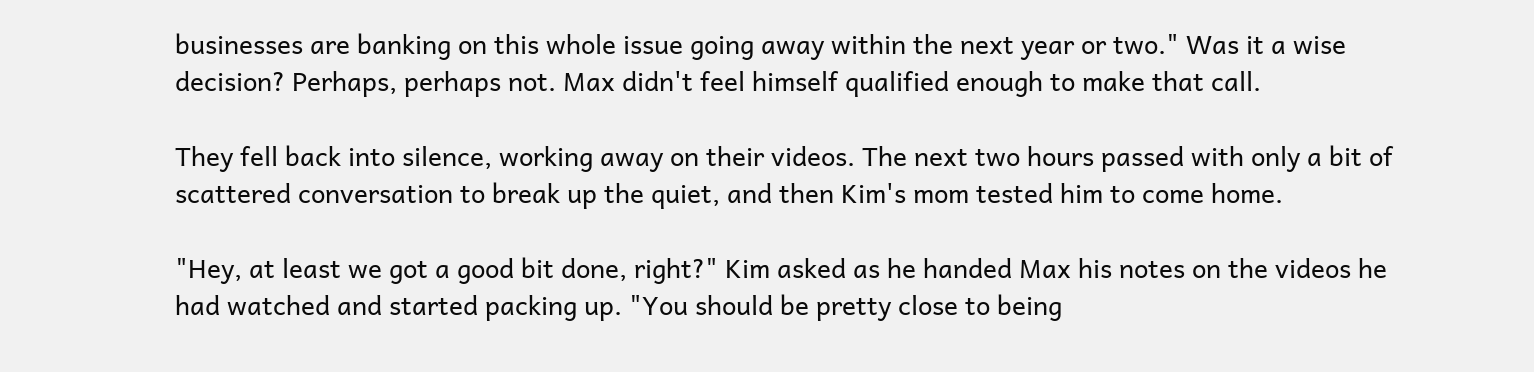businesses are banking on this whole issue going away within the next year or two." Was it a wise decision? Perhaps, perhaps not. Max didn't feel himself qualified enough to make that call.

They fell back into silence, working away on their videos. The next two hours passed with only a bit of scattered conversation to break up the quiet, and then Kim's mom tested him to come home.

"Hey, at least we got a good bit done, right?" Kim asked as he handed Max his notes on the videos he had watched and started packing up. "You should be pretty close to being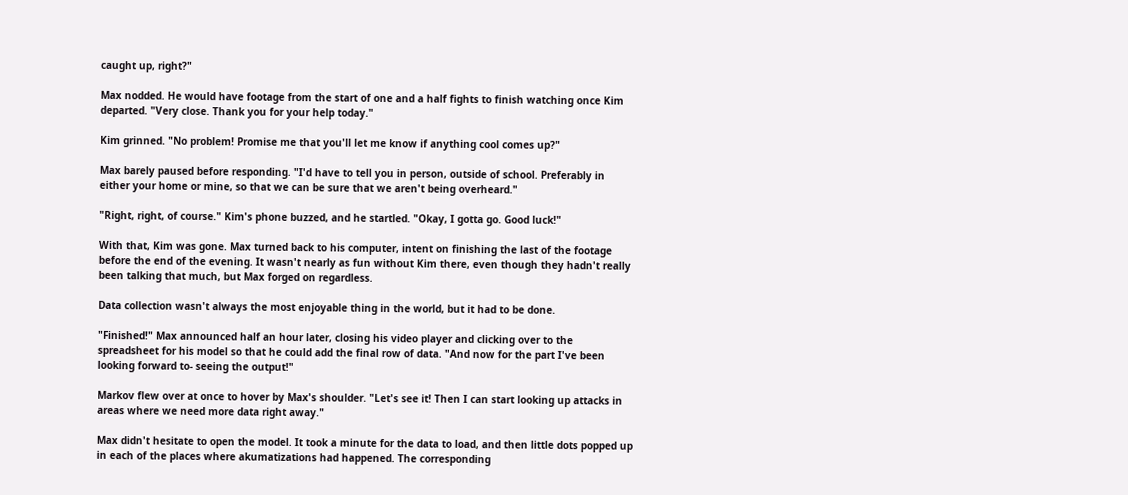caught up, right?"

Max nodded. He would have footage from the start of one and a half fights to finish watching once Kim departed. "Very close. Thank you for your help today."

Kim grinned. "No problem! Promise me that you'll let me know if anything cool comes up?"

Max barely paused before responding. "I'd have to tell you in person, outside of school. Preferably in either your home or mine, so that we can be sure that we aren't being overheard."

"Right, right, of course." Kim's phone buzzed, and he startled. "Okay, I gotta go. Good luck!"

With that, Kim was gone. Max turned back to his computer, intent on finishing the last of the footage before the end of the evening. It wasn't nearly as fun without Kim there, even though they hadn't really been talking that much, but Max forged on regardless.

Data collection wasn't always the most enjoyable thing in the world, but it had to be done.

"Finished!" Max announced half an hour later, closing his video player and clicking over to the spreadsheet for his model so that he could add the final row of data. "And now for the part I've been looking forward to- seeing the output!"

Markov flew over at once to hover by Max's shoulder. "Let's see it! Then I can start looking up attacks in areas where we need more data right away."

Max didn't hesitate to open the model. It took a minute for the data to load, and then little dots popped up in each of the places where akumatizations had happened. The corresponding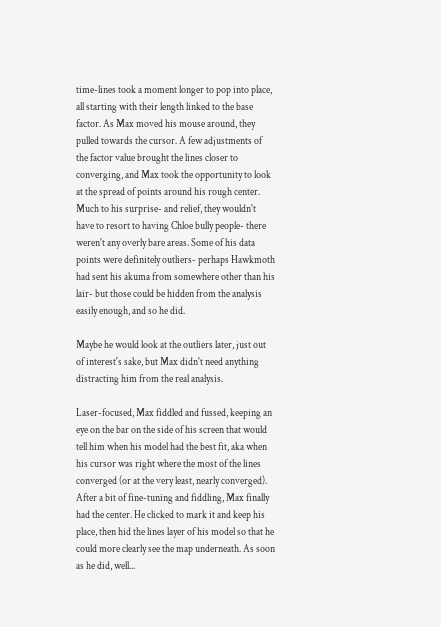time-lines took a moment longer to pop into place, all starting with their length linked to the base factor. As Max moved his mouse around, they pulled towards the cursor. A few adjustments of the factor value brought the lines closer to converging, and Max took the opportunity to look at the spread of points around his rough center. Much to his surprise- and relief, they wouldn't have to resort to having Chloe bully people- there weren't any overly bare areas. Some of his data points were definitely outliers- perhaps Hawkmoth had sent his akuma from somewhere other than his lair- but those could be hidden from the analysis easily enough, and so he did.

Maybe he would look at the outliers later, just out of interest's sake, but Max didn't need anything distracting him from the real analysis.

Laser-focused, Max fiddled and fussed, keeping an eye on the bar on the side of his screen that would tell him when his model had the best fit, aka when his cursor was right where the most of the lines converged (or at the very least, nearly converged). After a bit of fine-tuning and fiddling, Max finally had the center. He clicked to mark it and keep his place, then hid the lines layer of his model so that he could more clearly see the map underneath. As soon as he did, well...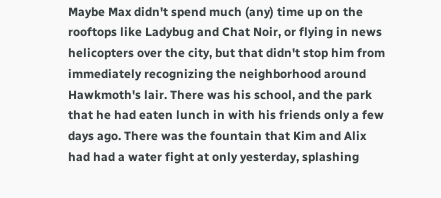Maybe Max didn't spend much (any) time up on the rooftops like Ladybug and Chat Noir, or flying in news helicopters over the city, but that didn't stop him from immediately recognizing the neighborhood around Hawkmoth's lair. There was his school, and the park that he had eaten lunch in with his friends only a few days ago. There was the fountain that Kim and Alix had had a water fight at only yesterday, splashing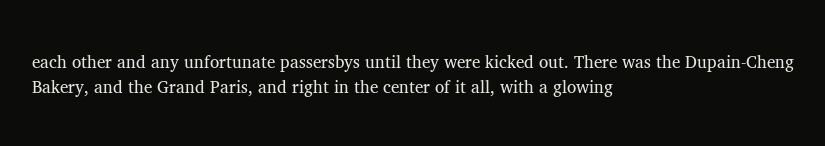each other and any unfortunate passersbys until they were kicked out. There was the Dupain-Cheng Bakery, and the Grand Paris, and right in the center of it all, with a glowing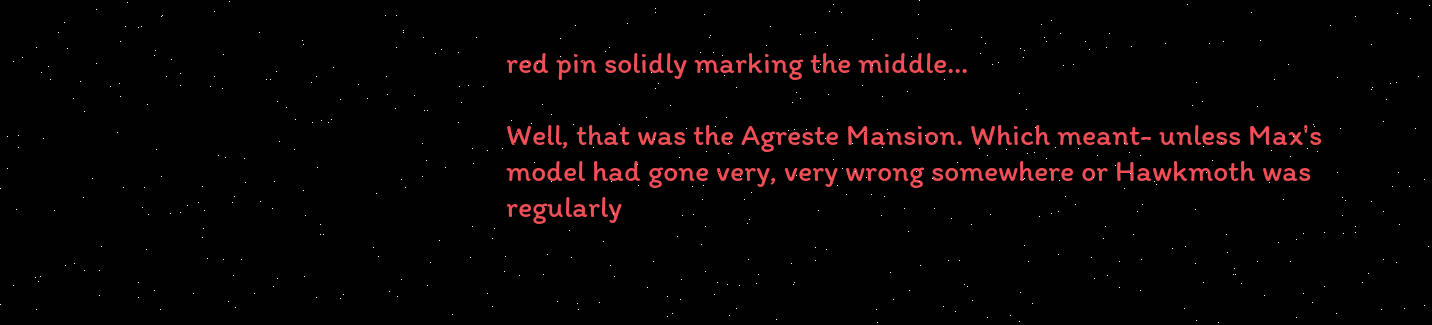red pin solidly marking the middle...

Well, that was the Agreste Mansion. Which meant- unless Max's model had gone very, very wrong somewhere or Hawkmoth was regularly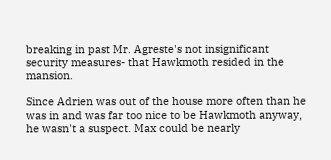breaking in past Mr. Agreste's not insignificant security measures- that Hawkmoth resided in the mansion.

Since Adrien was out of the house more often than he was in and was far too nice to be Hawkmoth anyway, he wasn't a suspect. Max could be nearly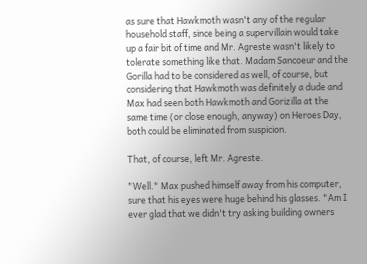as sure that Hawkmoth wasn't any of the regular household staff, since being a supervillain would take up a fair bit of time and Mr. Agreste wasn't likely to tolerate something like that. Madam Sancoeur and the Gorilla had to be considered as well, of course, but considering that Hawkmoth was definitely a dude and Max had seen both Hawkmoth and Gorizilla at the same time (or close enough, anyway) on Heroes Day, both could be eliminated from suspicion.

That, of course, left Mr. Agreste.

"Well." Max pushed himself away from his computer, sure that his eyes were huge behind his glasses. "Am I ever glad that we didn't try asking building owners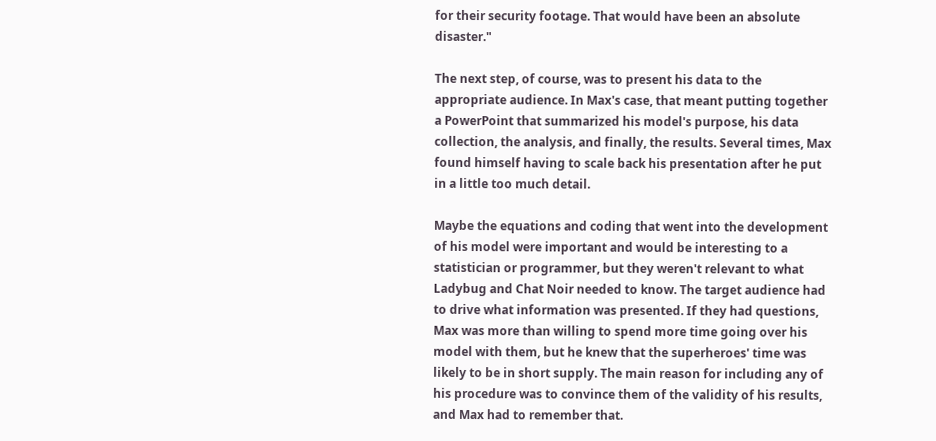for their security footage. That would have been an absolute disaster."

The next step, of course, was to present his data to the appropriate audience. In Max's case, that meant putting together a PowerPoint that summarized his model's purpose, his data collection, the analysis, and finally, the results. Several times, Max found himself having to scale back his presentation after he put in a little too much detail.

Maybe the equations and coding that went into the development of his model were important and would be interesting to a statistician or programmer, but they weren't relevant to what Ladybug and Chat Noir needed to know. The target audience had to drive what information was presented. If they had questions, Max was more than willing to spend more time going over his model with them, but he knew that the superheroes' time was likely to be in short supply. The main reason for including any of his procedure was to convince them of the validity of his results, and Max had to remember that.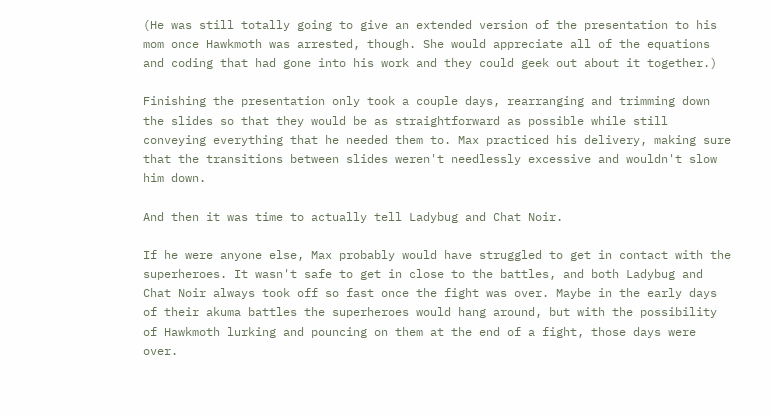(He was still totally going to give an extended version of the presentation to his mom once Hawkmoth was arrested, though. She would appreciate all of the equations and coding that had gone into his work and they could geek out about it together.)

Finishing the presentation only took a couple days, rearranging and trimming down the slides so that they would be as straightforward as possible while still conveying everything that he needed them to. Max practiced his delivery, making sure that the transitions between slides weren't needlessly excessive and wouldn't slow him down.

And then it was time to actually tell Ladybug and Chat Noir.

If he were anyone else, Max probably would have struggled to get in contact with the superheroes. It wasn't safe to get in close to the battles, and both Ladybug and Chat Noir always took off so fast once the fight was over. Maybe in the early days of their akuma battles the superheroes would hang around, but with the possibility of Hawkmoth lurking and pouncing on them at the end of a fight, those days were over.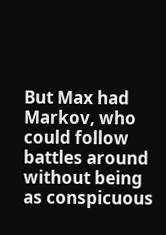But Max had Markov, who could follow battles around without being as conspicuous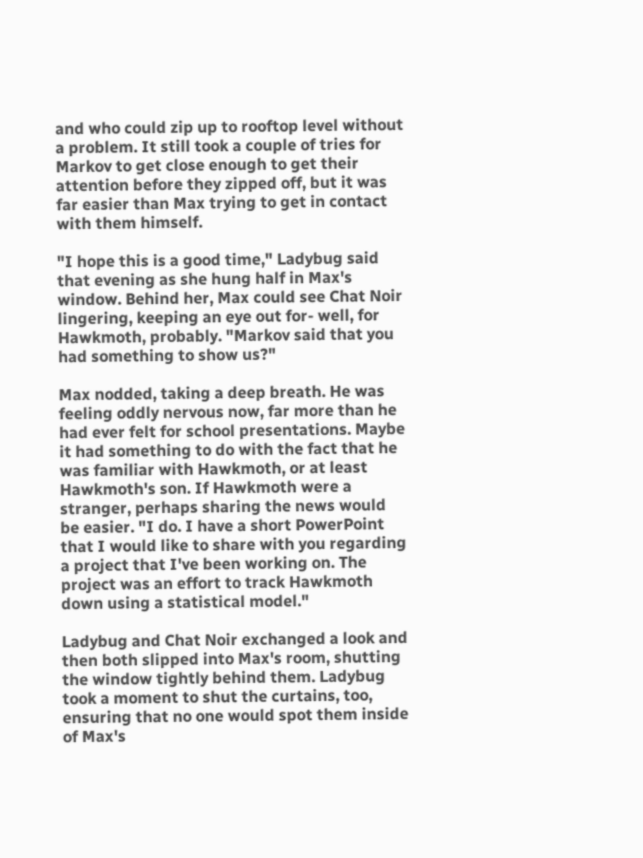and who could zip up to rooftop level without a problem. It still took a couple of tries for Markov to get close enough to get their attention before they zipped off, but it was far easier than Max trying to get in contact with them himself.

"I hope this is a good time," Ladybug said that evening as she hung half in Max's window. Behind her, Max could see Chat Noir lingering, keeping an eye out for- well, for Hawkmoth, probably. "Markov said that you had something to show us?"

Max nodded, taking a deep breath. He was feeling oddly nervous now, far more than he had ever felt for school presentations. Maybe it had something to do with the fact that he was familiar with Hawkmoth, or at least Hawkmoth's son. If Hawkmoth were a stranger, perhaps sharing the news would be easier. "I do. I have a short PowerPoint that I would like to share with you regarding a project that I've been working on. The project was an effort to track Hawkmoth down using a statistical model."

Ladybug and Chat Noir exchanged a look and then both slipped into Max's room, shutting the window tightly behind them. Ladybug took a moment to shut the curtains, too, ensuring that no one would spot them inside of Max's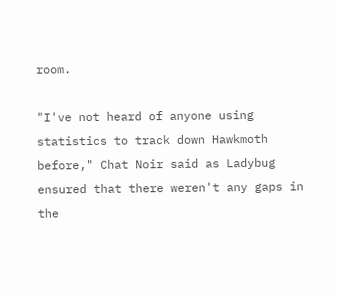room.

"I've not heard of anyone using statistics to track down Hawkmoth before," Chat Noir said as Ladybug ensured that there weren't any gaps in the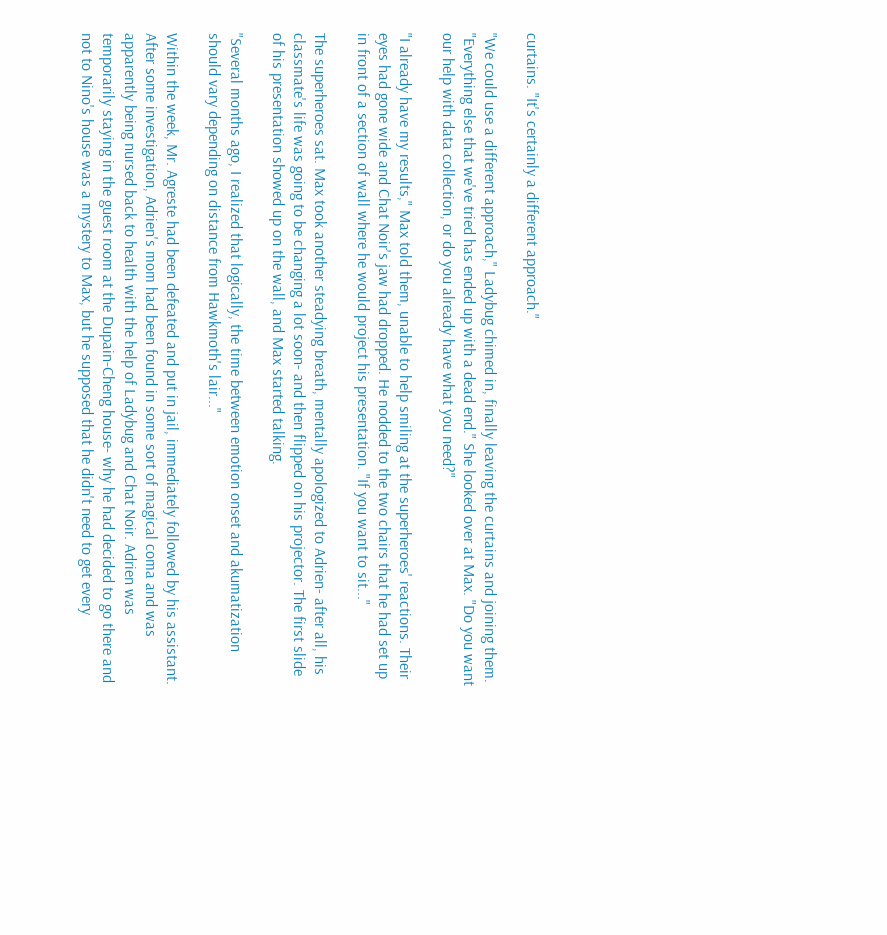curtains. "It's certainly a different approach."

"We could use a different approach," Ladybug chimed in, finally leaving the curtains and joining them. "Everything else that we've tried has ended up with a dead end." She looked over at Max. "Do you want our help with data collection, or do you already have what you need?"

"I already have my results," Max told them, unable to help smiling at the superheroes' reactions. Their eyes had gone wide and Chat Noir's jaw had dropped. He nodded to the two chairs that he had set up in front of a section of wall where he would project his presentation. "If you want to sit..."

The superheroes sat. Max took another steadying breath, mentally apologized to Adrien- after all, his classmate's life was going to be changing a lot soon- and then flipped on his projector. The first slide of his presentation showed up on the wall, and Max started talking.

"Several months ago, I realized that logically, the time between emotion onset and akumatization should vary depending on distance from Hawkmoth's lair..."

Within the week, Mr. Agreste had been defeated and put in jail, immediately followed by his assistant. After some investigation, Adrien's mom had been found in some sort of magical coma and was apparently being nursed back to health with the help of Ladybug and Chat Noir. Adrien was temporarily staying in the guest room at the Dupain-Cheng house- why he had decided to go there and not to Nino's house was a mystery to Max, but he supposed that he didn't need to get every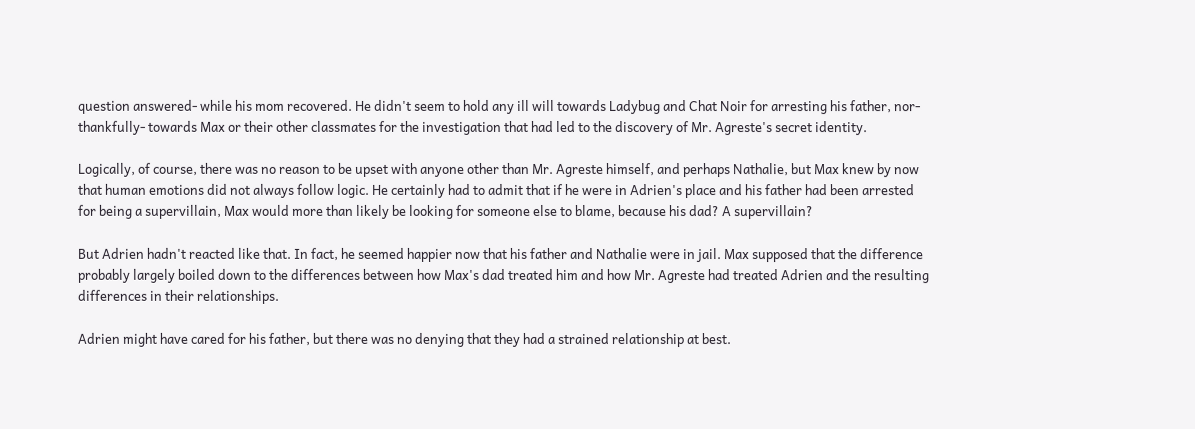question answered- while his mom recovered. He didn't seem to hold any ill will towards Ladybug and Chat Noir for arresting his father, nor- thankfully- towards Max or their other classmates for the investigation that had led to the discovery of Mr. Agreste's secret identity.

Logically, of course, there was no reason to be upset with anyone other than Mr. Agreste himself, and perhaps Nathalie, but Max knew by now that human emotions did not always follow logic. He certainly had to admit that if he were in Adrien's place and his father had been arrested for being a supervillain, Max would more than likely be looking for someone else to blame, because his dad? A supervillain?

But Adrien hadn't reacted like that. In fact, he seemed happier now that his father and Nathalie were in jail. Max supposed that the difference probably largely boiled down to the differences between how Max's dad treated him and how Mr. Agreste had treated Adrien and the resulting differences in their relationships.

Adrien might have cared for his father, but there was no denying that they had a strained relationship at best.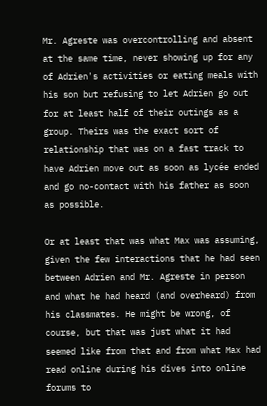Mr. Agreste was overcontrolling and absent at the same time, never showing up for any of Adrien's activities or eating meals with his son but refusing to let Adrien go out for at least half of their outings as a group. Theirs was the exact sort of relationship that was on a fast track to have Adrien move out as soon as lycée ended and go no-contact with his father as soon as possible.

Or at least that was what Max was assuming, given the few interactions that he had seen between Adrien and Mr. Agreste in person and what he had heard (and overheard) from his classmates. He might be wrong, of course, but that was just what it had seemed like from that and from what Max had read online during his dives into online forums to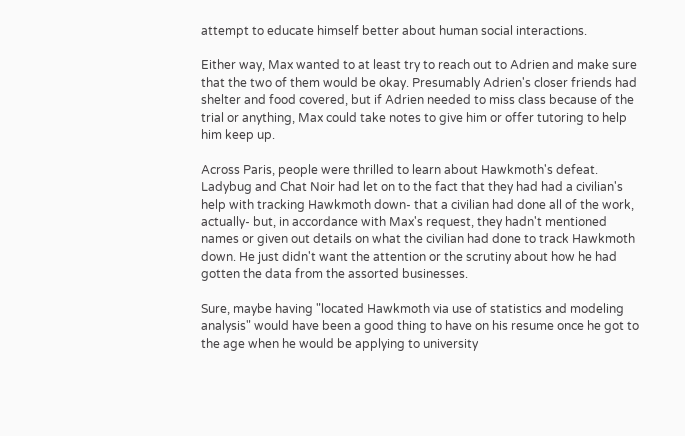attempt to educate himself better about human social interactions.

Either way, Max wanted to at least try to reach out to Adrien and make sure that the two of them would be okay. Presumably Adrien's closer friends had shelter and food covered, but if Adrien needed to miss class because of the trial or anything, Max could take notes to give him or offer tutoring to help him keep up.

Across Paris, people were thrilled to learn about Hawkmoth's defeat. Ladybug and Chat Noir had let on to the fact that they had had a civilian's help with tracking Hawkmoth down- that a civilian had done all of the work, actually- but, in accordance with Max's request, they hadn't mentioned names or given out details on what the civilian had done to track Hawkmoth down. He just didn't want the attention or the scrutiny about how he had gotten the data from the assorted businesses.

Sure, maybe having "located Hawkmoth via use of statistics and modeling analysis" would have been a good thing to have on his resume once he got to the age when he would be applying to university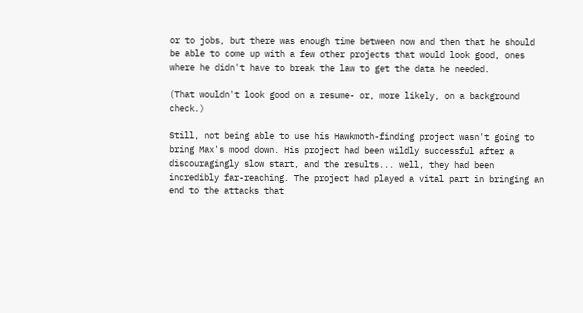or to jobs, but there was enough time between now and then that he should be able to come up with a few other projects that would look good, ones where he didn't have to break the law to get the data he needed.

(That wouldn't look good on a resume- or, more likely, on a background check.)

Still, not being able to use his Hawkmoth-finding project wasn't going to bring Max's mood down. His project had been wildly successful after a discouragingly slow start, and the results... well, they had been incredibly far-reaching. The project had played a vital part in bringing an end to the attacks that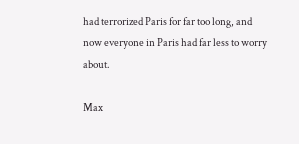had terrorized Paris for far too long, and now everyone in Paris had far less to worry about.

Max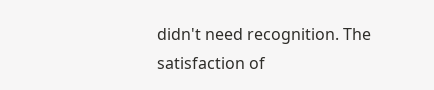didn't need recognition. The satisfaction of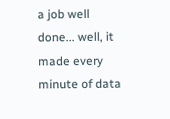a job well done... well, it made every minute of data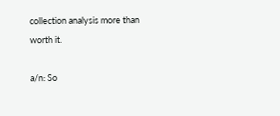collection analysis more than worth it.

a/n: So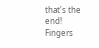that's the end! Fingers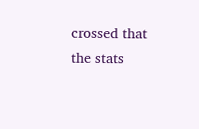crossed that the stats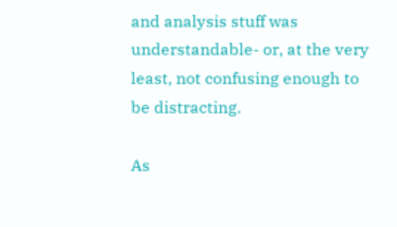and analysis stuff was understandable- or, at the very least, not confusing enough to be distracting.

As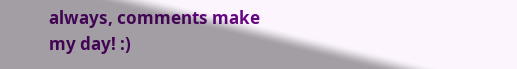always, comments make my day! :)